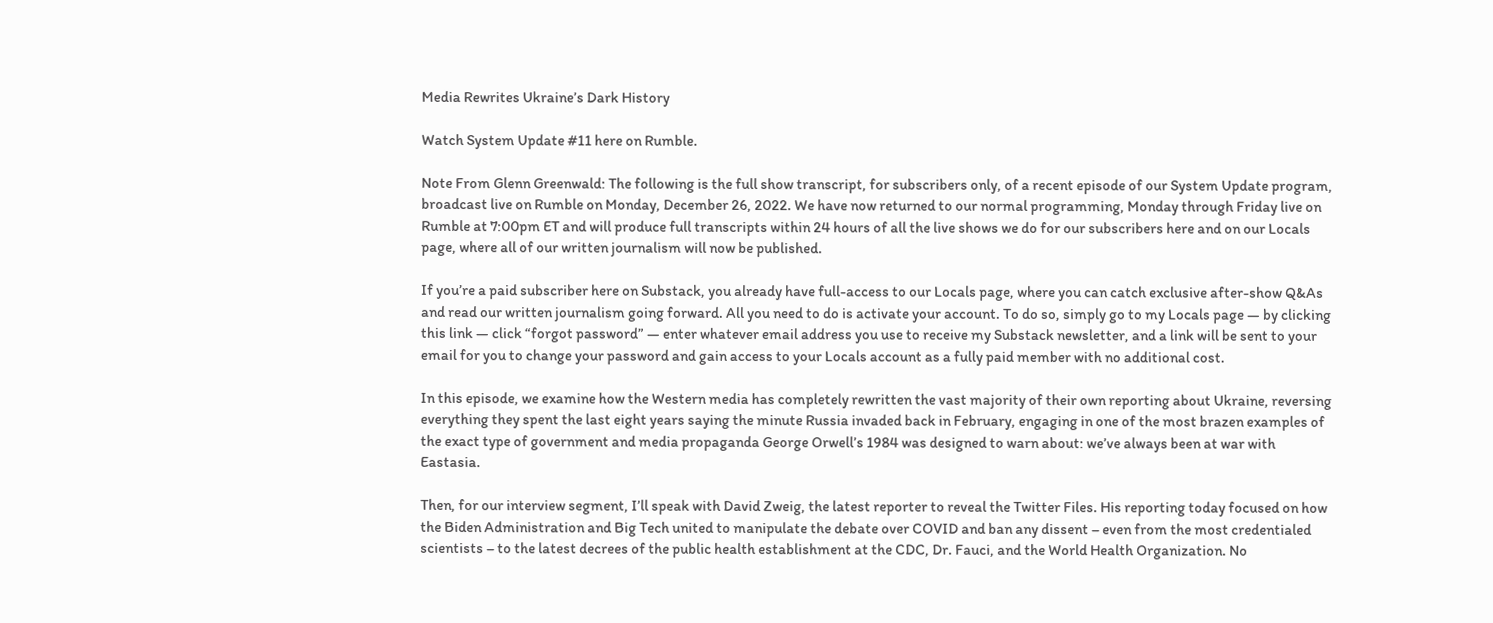Media Rewrites Ukraine’s Dark History

Watch System Update #11 here on Rumble.

Note From Glenn Greenwald: The following is the full show transcript, for subscribers only, of a recent episode of our System Update program, broadcast live on Rumble on Monday, December 26, 2022. We have now returned to our normal programming, Monday through Friday live on Rumble at 7:00pm ET and will produce full transcripts within 24 hours of all the live shows we do for our subscribers here and on our Locals page, where all of our written journalism will now be published.

If you’re a paid subscriber here on Substack, you already have full-access to our Locals page, where you can catch exclusive after-show Q&As and read our written journalism going forward. All you need to do is activate your account. To do so, simply go to my Locals page — by clicking this link — click “forgot password” — enter whatever email address you use to receive my Substack newsletter, and a link will be sent to your email for you to change your password and gain access to your Locals account as a fully paid member with no additional cost.

In this episode, we examine how the Western media has completely rewritten the vast majority of their own reporting about Ukraine, reversing everything they spent the last eight years saying the minute Russia invaded back in February, engaging in one of the most brazen examples of the exact type of government and media propaganda George Orwell’s 1984 was designed to warn about: we’ve always been at war with Eastasia.

Then, for our interview segment, I’ll speak with David Zweig, the latest reporter to reveal the Twitter Files. His reporting today focused on how the Biden Administration and Big Tech united to manipulate the debate over COVID and ban any dissent – even from the most credentialed scientists – to the latest decrees of the public health establishment at the CDC, Dr. Fauci, and the World Health Organization. No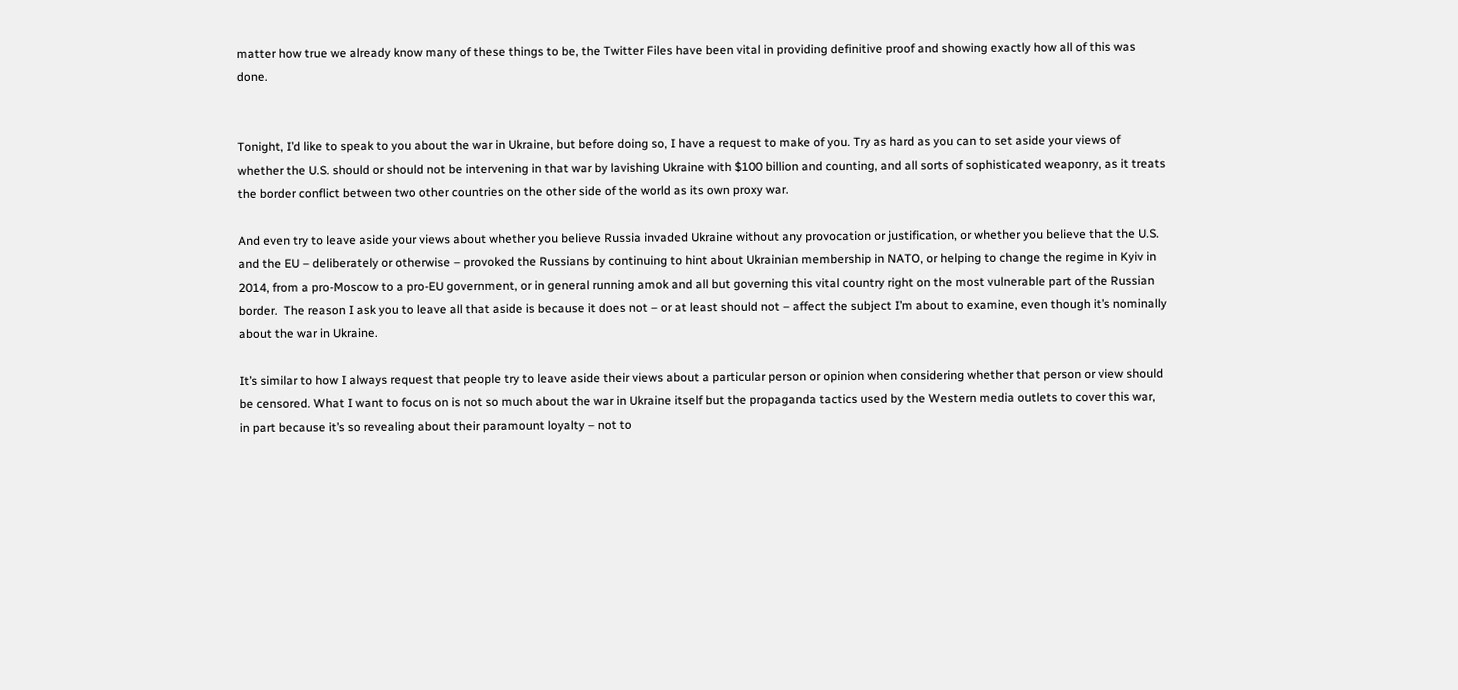matter how true we already know many of these things to be, the Twitter Files have been vital in providing definitive proof and showing exactly how all of this was done.


Tonight, I’d like to speak to you about the war in Ukraine, but before doing so, I have a request to make of you. Try as hard as you can to set aside your views of whether the U.S. should or should not be intervening in that war by lavishing Ukraine with $100 billion and counting, and all sorts of sophisticated weaponry, as it treats the border conflict between two other countries on the other side of the world as its own proxy war.

And even try to leave aside your views about whether you believe Russia invaded Ukraine without any provocation or justification, or whether you believe that the U.S. and the EU – deliberately or otherwise – provoked the Russians by continuing to hint about Ukrainian membership in NATO, or helping to change the regime in Kyiv in 2014, from a pro-Moscow to a pro-EU government, or in general running amok and all but governing this vital country right on the most vulnerable part of the Russian border.  The reason I ask you to leave all that aside is because it does not – or at least should not – affect the subject I’m about to examine, even though it’s nominally about the war in Ukraine.

It’s similar to how I always request that people try to leave aside their views about a particular person or opinion when considering whether that person or view should be censored. What I want to focus on is not so much about the war in Ukraine itself but the propaganda tactics used by the Western media outlets to cover this war, in part because it’s so revealing about their paramount loyalty – not to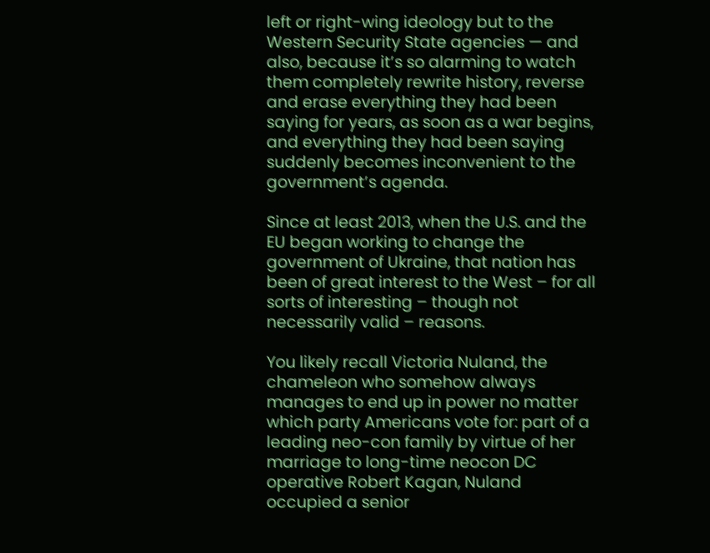left or right-wing ideology but to the Western Security State agencies — and also, because it’s so alarming to watch them completely rewrite history, reverse and erase everything they had been saying for years, as soon as a war begins, and everything they had been saying suddenly becomes inconvenient to the government’s agenda.

Since at least 2013, when the U.S. and the EU began working to change the government of Ukraine, that nation has been of great interest to the West – for all sorts of interesting – though not necessarily valid – reasons.

You likely recall Victoria Nuland, the chameleon who somehow always manages to end up in power no matter which party Americans vote for: part of a leading neo-con family by virtue of her marriage to long-time neocon DC operative Robert Kagan, Nuland occupied a senior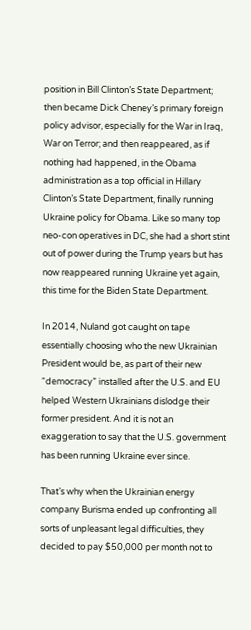position in Bill Clinton’s State Department; then became Dick Cheney’s primary foreign policy advisor, especially for the War in Iraq, War on Terror; and then reappeared, as if nothing had happened, in the Obama administration as a top official in Hillary Clinton’s State Department, finally running Ukraine policy for Obama. Like so many top neo-con operatives in DC, she had a short stint out of power during the Trump years but has now reappeared running Ukraine yet again, this time for the Biden State Department.

In 2014, Nuland got caught on tape essentially choosing who the new Ukrainian President would be, as part of their new “democracy” installed after the U.S. and EU helped Western Ukrainians dislodge their former president. And it is not an exaggeration to say that the U.S. government has been running Ukraine ever since.

That’s why when the Ukrainian energy company Burisma ended up confronting all sorts of unpleasant legal difficulties, they decided to pay $50,000 per month not to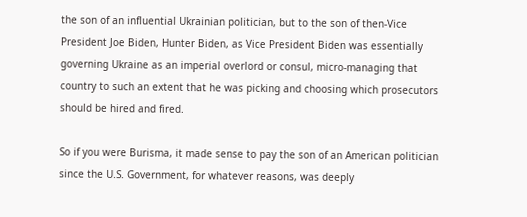the son of an influential Ukrainian politician, but to the son of then-Vice President Joe Biden, Hunter Biden, as Vice President Biden was essentially governing Ukraine as an imperial overlord or consul, micro-managing that country to such an extent that he was picking and choosing which prosecutors should be hired and fired.

So if you were Burisma, it made sense to pay the son of an American politician since the U.S. Government, for whatever reasons, was deeply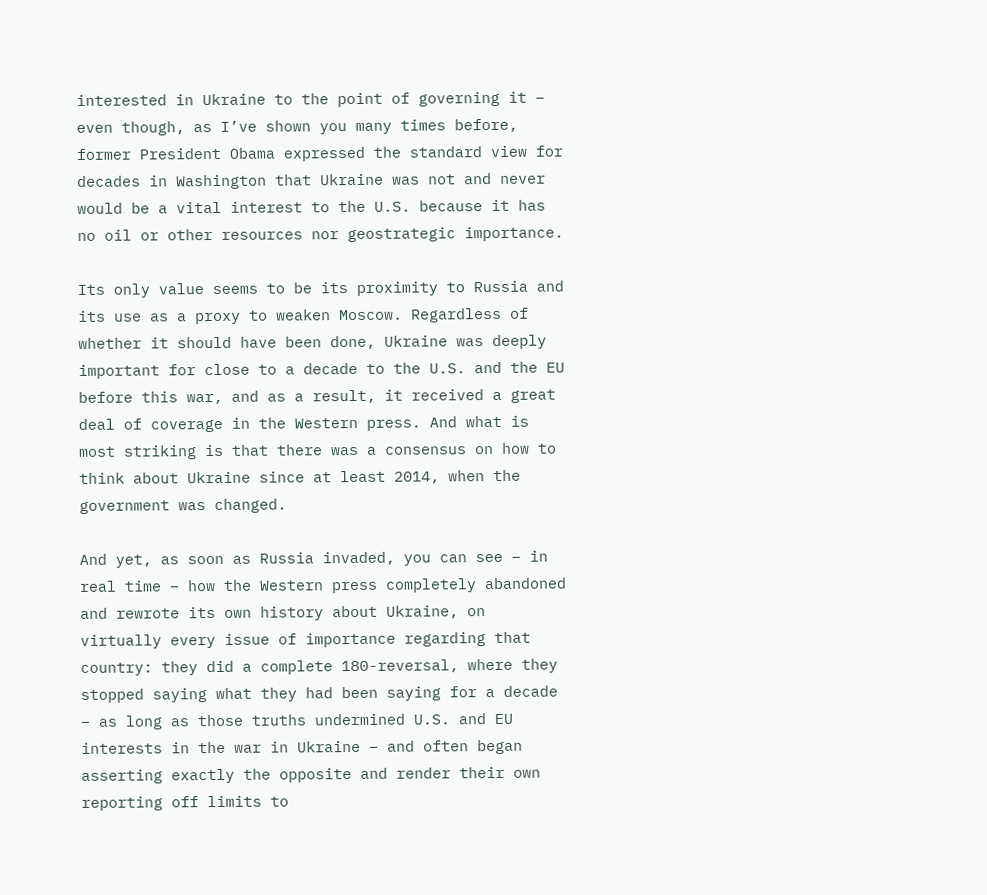interested in Ukraine to the point of governing it – even though, as I’ve shown you many times before, former President Obama expressed the standard view for decades in Washington that Ukraine was not and never would be a vital interest to the U.S. because it has no oil or other resources nor geostrategic importance.

Its only value seems to be its proximity to Russia and its use as a proxy to weaken Moscow. Regardless of whether it should have been done, Ukraine was deeply important for close to a decade to the U.S. and the EU before this war, and as a result, it received a great deal of coverage in the Western press. And what is most striking is that there was a consensus on how to think about Ukraine since at least 2014, when the government was changed.

And yet, as soon as Russia invaded, you can see – in real time – how the Western press completely abandoned and rewrote its own history about Ukraine, on virtually every issue of importance regarding that country: they did a complete 180-reversal, where they stopped saying what they had been saying for a decade – as long as those truths undermined U.S. and EU interests in the war in Ukraine – and often began asserting exactly the opposite and render their own reporting off limits to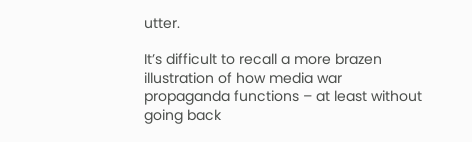utter.

It’s difficult to recall a more brazen illustration of how media war propaganda functions – at least without going back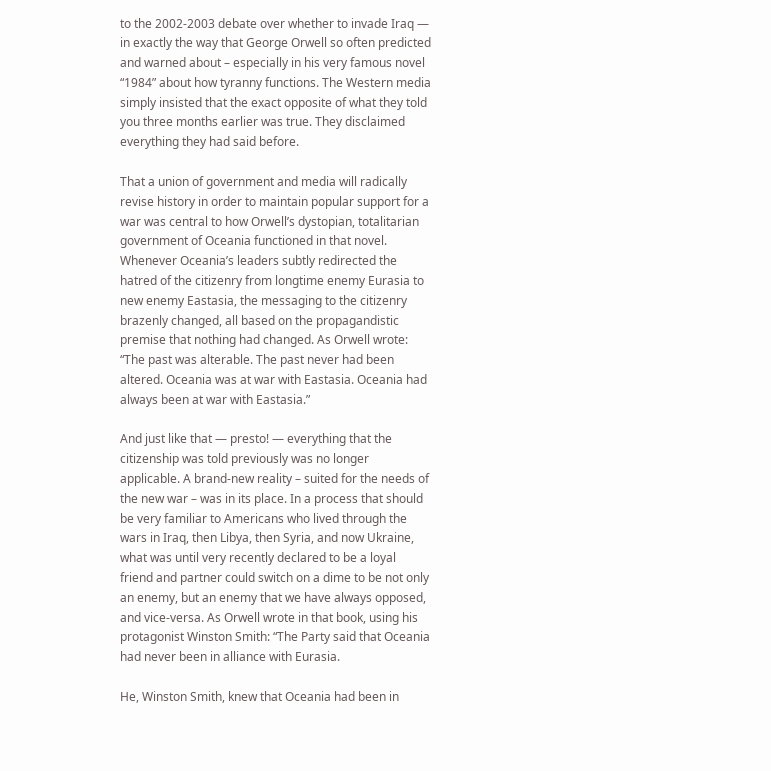to the 2002-2003 debate over whether to invade Iraq — in exactly the way that George Orwell so often predicted and warned about – especially in his very famous novel “1984” about how tyranny functions. The Western media simply insisted that the exact opposite of what they told you three months earlier was true. They disclaimed everything they had said before.

That a union of government and media will radically revise history in order to maintain popular support for a war was central to how Orwell’s dystopian, totalitarian government of Oceania functioned in that novel. Whenever Oceania’s leaders subtly redirected the hatred of the citizenry from longtime enemy Eurasia to new enemy Eastasia, the messaging to the citizenry brazenly changed, all based on the propagandistic premise that nothing had changed. As Orwell wrote: “The past was alterable. The past never had been altered. Oceania was at war with Eastasia. Oceania had always been at war with Eastasia.”

And just like that — presto! — everything that the citizenship was told previously was no longer applicable. A brand-new reality – suited for the needs of the new war – was in its place. In a process that should be very familiar to Americans who lived through the wars in Iraq, then Libya, then Syria, and now Ukraine, what was until very recently declared to be a loyal friend and partner could switch on a dime to be not only an enemy, but an enemy that we have always opposed, and vice-versa. As Orwell wrote in that book, using his protagonist Winston Smith: “The Party said that Oceania had never been in alliance with Eurasia.

He, Winston Smith, knew that Oceania had been in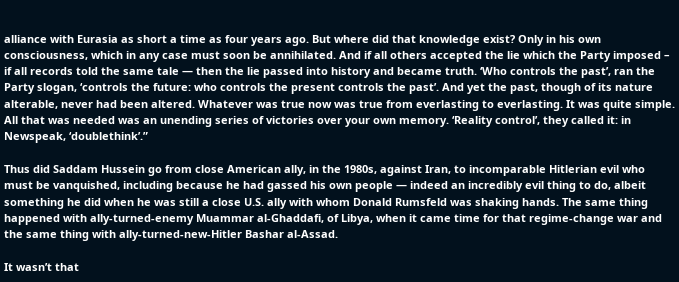alliance with Eurasia as short a time as four years ago. But where did that knowledge exist? Only in his own consciousness, which in any case must soon be annihilated. And if all others accepted the lie which the Party imposed – if all records told the same tale — then the lie passed into history and became truth. ‘Who controls the past’, ran the Party slogan, ‘controls the future: who controls the present controls the past’. And yet the past, though of its nature alterable, never had been altered. Whatever was true now was true from everlasting to everlasting. It was quite simple. All that was needed was an unending series of victories over your own memory. ‘Reality control’, they called it: in Newspeak, ‘doublethink’.”

Thus did Saddam Hussein go from close American ally, in the 1980s, against Iran, to incomparable Hitlerian evil who must be vanquished, including because he had gassed his own people — indeed an incredibly evil thing to do, albeit something he did when he was still a close U.S. ally with whom Donald Rumsfeld was shaking hands. The same thing happened with ally-turned-enemy Muammar al-Ghaddafi, of Libya, when it came time for that regime-change war and the same thing with ally-turned-new-Hitler Bashar al-Assad.

It wasn’t that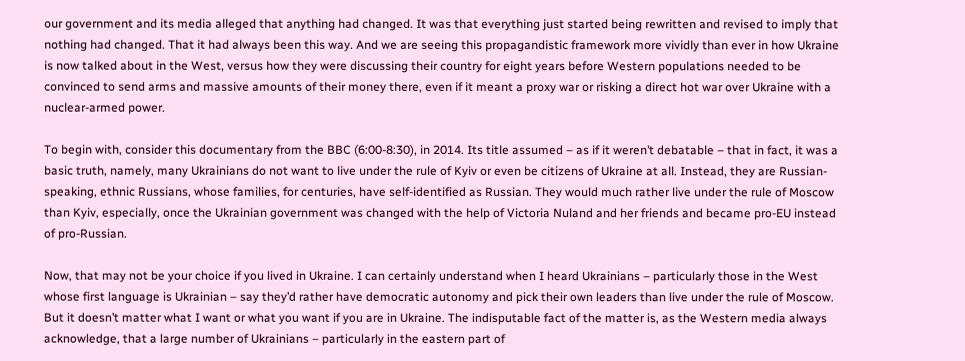our government and its media alleged that anything had changed. It was that everything just started being rewritten and revised to imply that nothing had changed. That it had always been this way. And we are seeing this propagandistic framework more vividly than ever in how Ukraine is now talked about in the West, versus how they were discussing their country for eight years before Western populations needed to be convinced to send arms and massive amounts of their money there, even if it meant a proxy war or risking a direct hot war over Ukraine with a nuclear-armed power.

To begin with, consider this documentary from the BBC (6:00-8:30), in 2014. Its title assumed – as if it weren’t debatable – that in fact, it was a basic truth, namely, many Ukrainians do not want to live under the rule of Kyiv or even be citizens of Ukraine at all. Instead, they are Russian-speaking, ethnic Russians, whose families, for centuries, have self-identified as Russian. They would much rather live under the rule of Moscow than Kyiv, especially, once the Ukrainian government was changed with the help of Victoria Nuland and her friends and became pro-EU instead of pro-Russian.

Now, that may not be your choice if you lived in Ukraine. I can certainly understand when I heard Ukrainians – particularly those in the West whose first language is Ukrainian – say they’d rather have democratic autonomy and pick their own leaders than live under the rule of Moscow. But it doesn’t matter what I want or what you want if you are in Ukraine. The indisputable fact of the matter is, as the Western media always acknowledge, that a large number of Ukrainians – particularly in the eastern part of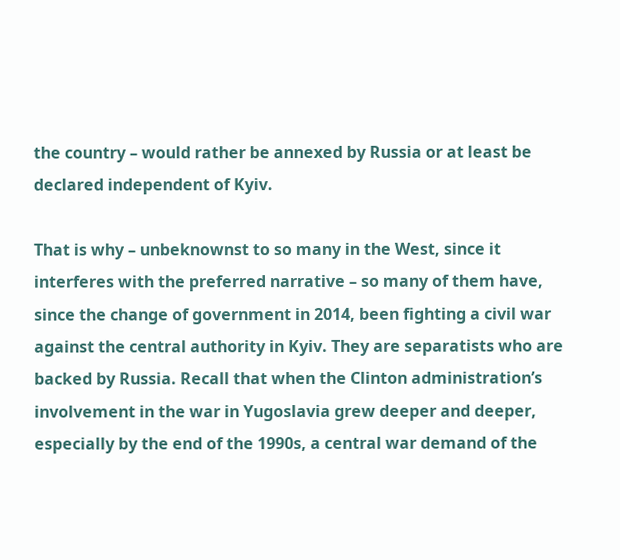the country – would rather be annexed by Russia or at least be declared independent of Kyiv.

That is why – unbeknownst to so many in the West, since it interferes with the preferred narrative – so many of them have, since the change of government in 2014, been fighting a civil war against the central authority in Kyiv. They are separatists who are backed by Russia. Recall that when the Clinton administration’s involvement in the war in Yugoslavia grew deeper and deeper, especially by the end of the 1990s, a central war demand of the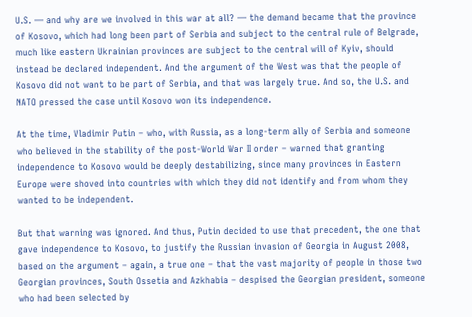U.S. — and why are we involved in this war at all? — the demand became that the province of Kosovo, which had long been part of Serbia and subject to the central rule of Belgrade, much like eastern Ukrainian provinces are subject to the central will of Kyiv, should instead be declared independent. And the argument of the West was that the people of Kosovo did not want to be part of Serbia, and that was largely true. And so, the U.S. and NATO pressed the case until Kosovo won its independence.

At the time, Vladimir Putin – who, with Russia, as a long-term ally of Serbia and someone who believed in the stability of the post-World War II order – warned that granting independence to Kosovo would be deeply destabilizing, since many provinces in Eastern Europe were shoved into countries with which they did not identify and from whom they wanted to be independent.

But that warning was ignored. And thus, Putin decided to use that precedent, the one that gave independence to Kosovo, to justify the Russian invasion of Georgia in August 2008, based on the argument – again, a true one – that the vast majority of people in those two Georgian provinces, South Ossetia and Azkhabia – despised the Georgian president, someone who had been selected by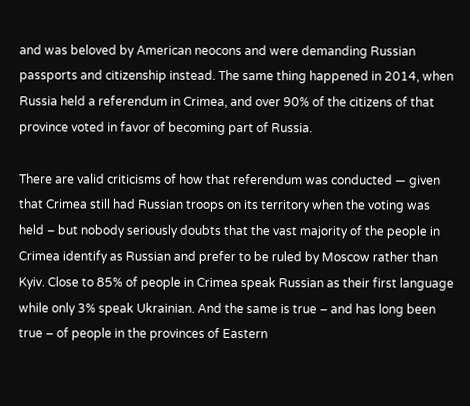and was beloved by American neocons and were demanding Russian passports and citizenship instead. The same thing happened in 2014, when Russia held a referendum in Crimea, and over 90% of the citizens of that province voted in favor of becoming part of Russia.

There are valid criticisms of how that referendum was conducted — given that Crimea still had Russian troops on its territory when the voting was held – but nobody seriously doubts that the vast majority of the people in Crimea identify as Russian and prefer to be ruled by Moscow rather than Kyiv. Close to 85% of people in Crimea speak Russian as their first language while only 3% speak Ukrainian. And the same is true – and has long been true – of people in the provinces of Eastern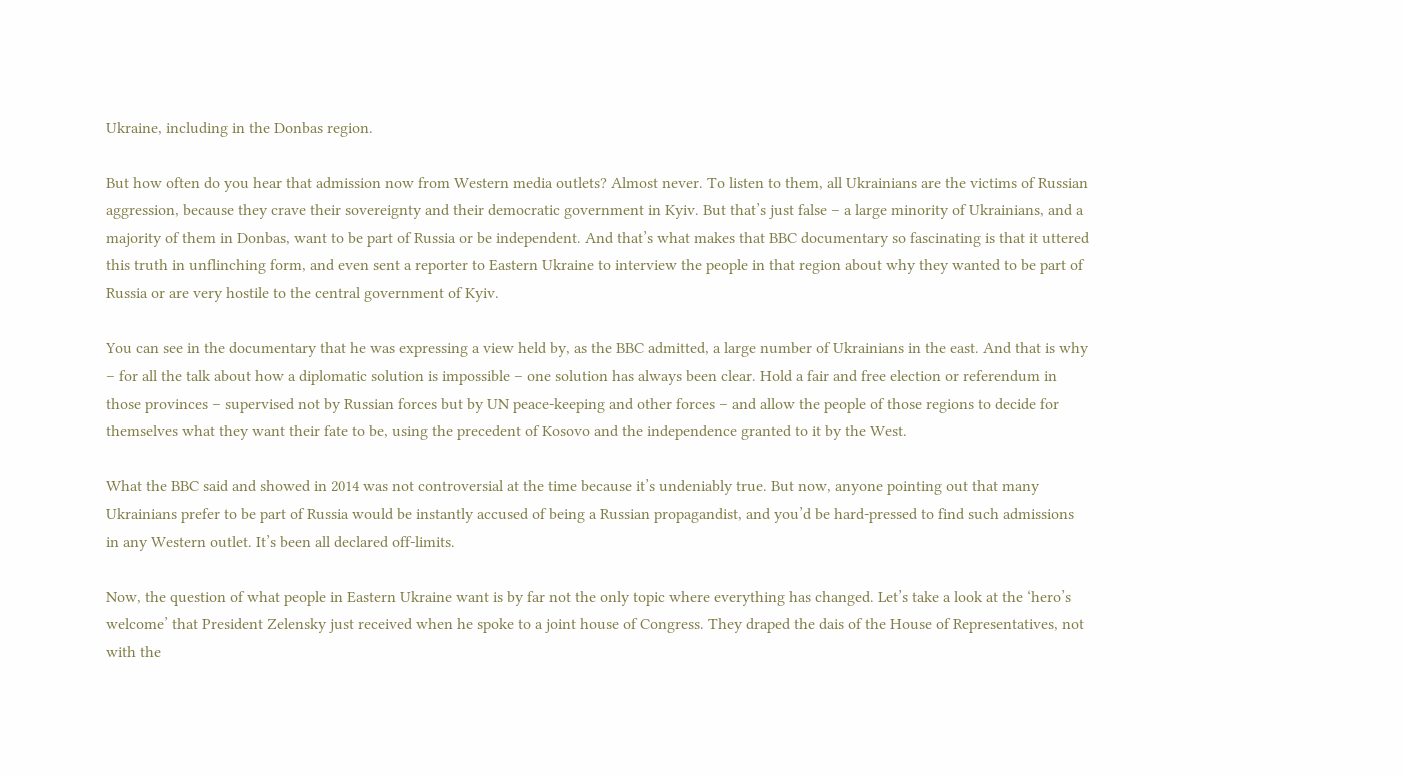Ukraine, including in the Donbas region.

But how often do you hear that admission now from Western media outlets? Almost never. To listen to them, all Ukrainians are the victims of Russian aggression, because they crave their sovereignty and their democratic government in Kyiv. But that’s just false – a large minority of Ukrainians, and a majority of them in Donbas, want to be part of Russia or be independent. And that’s what makes that BBC documentary so fascinating is that it uttered this truth in unflinching form, and even sent a reporter to Eastern Ukraine to interview the people in that region about why they wanted to be part of Russia or are very hostile to the central government of Kyiv.

You can see in the documentary that he was expressing a view held by, as the BBC admitted, a large number of Ukrainians in the east. And that is why – for all the talk about how a diplomatic solution is impossible – one solution has always been clear. Hold a fair and free election or referendum in those provinces – supervised not by Russian forces but by UN peace-keeping and other forces – and allow the people of those regions to decide for themselves what they want their fate to be, using the precedent of Kosovo and the independence granted to it by the West.

What the BBC said and showed in 2014 was not controversial at the time because it’s undeniably true. But now, anyone pointing out that many Ukrainians prefer to be part of Russia would be instantly accused of being a Russian propagandist, and you’d be hard-pressed to find such admissions in any Western outlet. It’s been all declared off-limits.

Now, the question of what people in Eastern Ukraine want is by far not the only topic where everything has changed. Let’s take a look at the ‘hero’s welcome’ that President Zelensky just received when he spoke to a joint house of Congress. They draped the dais of the House of Representatives, not with the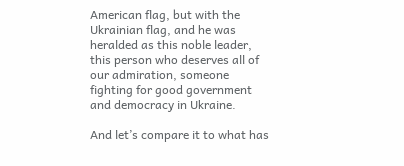American flag, but with the Ukrainian flag, and he was heralded as this noble leader, this person who deserves all of our admiration, someone fighting for good government and democracy in Ukraine.

And let’s compare it to what has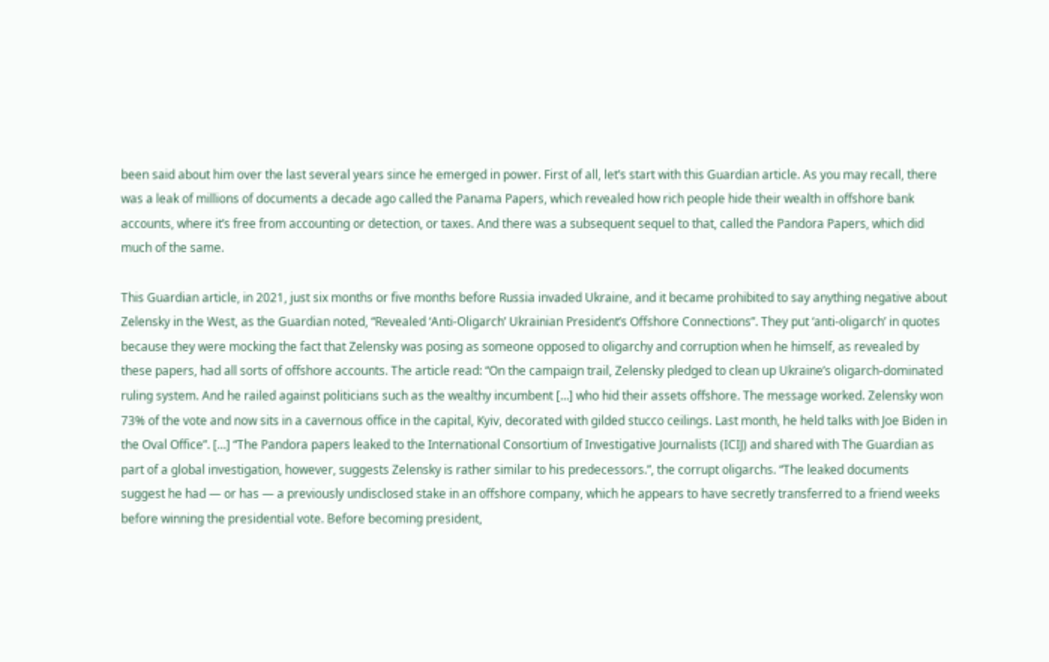been said about him over the last several years since he emerged in power. First of all, let’s start with this Guardian article. As you may recall, there was a leak of millions of documents a decade ago called the Panama Papers, which revealed how rich people hide their wealth in offshore bank accounts, where it’s free from accounting or detection, or taxes. And there was a subsequent sequel to that, called the Pandora Papers, which did much of the same.

This Guardian article, in 2021, just six months or five months before Russia invaded Ukraine, and it became prohibited to say anything negative about Zelensky in the West, as the Guardian noted, “Revealed ‘Anti-Oligarch’ Ukrainian President’s Offshore Connections”. They put ‘anti-oligarch’ in quotes because they were mocking the fact that Zelensky was posing as someone opposed to oligarchy and corruption when he himself, as revealed by these papers, had all sorts of offshore accounts. The article read: “On the campaign trail, Zelensky pledged to clean up Ukraine’s oligarch-dominated ruling system. And he railed against politicians such as the wealthy incumbent […] who hid their assets offshore. The message worked. Zelensky won 73% of the vote and now sits in a cavernous office in the capital, Kyiv, decorated with gilded stucco ceilings. Last month, he held talks with Joe Biden in the Oval Office”. […] “The Pandora papers leaked to the International Consortium of Investigative Journalists (ICIJ) and shared with The Guardian as part of a global investigation, however, suggests Zelensky is rather similar to his predecessors.”, the corrupt oligarchs. “The leaked documents suggest he had — or has — a previously undisclosed stake in an offshore company, which he appears to have secretly transferred to a friend weeks before winning the presidential vote. Before becoming president,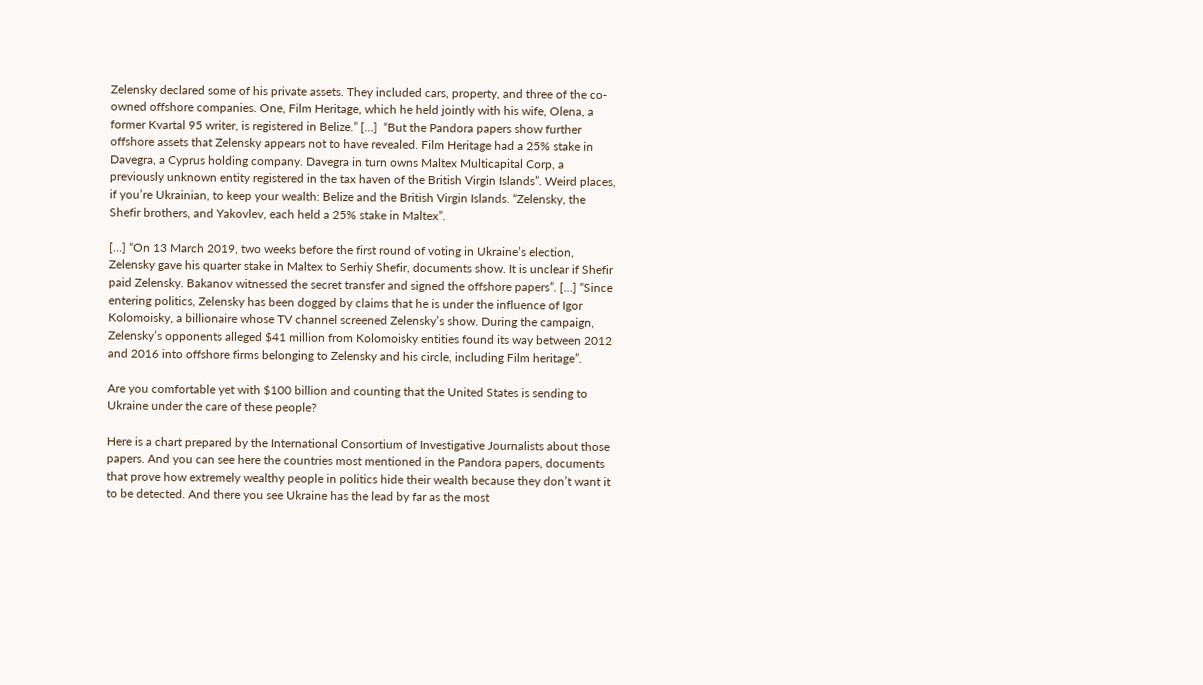Zelensky declared some of his private assets. They included cars, property, and three of the co-owned offshore companies. One, Film Heritage, which he held jointly with his wife, Olena, a former Kvartal 95 writer, is registered in Belize.” […]  “But the Pandora papers show further offshore assets that Zelensky appears not to have revealed. Film Heritage had a 25% stake in Davegra, a Cyprus holding company. Davegra in turn owns Maltex Multicapital Corp, a previously unknown entity registered in the tax haven of the British Virgin Islands”. Weird places, if you’re Ukrainian, to keep your wealth: Belize and the British Virgin Islands. “Zelensky, the Shefir brothers, and Yakovlev, each held a 25% stake in Maltex”.

[…] “On 13 March 2019, two weeks before the first round of voting in Ukraine’s election, Zelensky gave his quarter stake in Maltex to Serhiy Shefir, documents show. It is unclear if Shefir paid Zelensky. Bakanov witnessed the secret transfer and signed the offshore papers”. […] “Since entering politics, Zelensky has been dogged by claims that he is under the influence of Igor Kolomoisky, a billionaire whose TV channel screened Zelensky’s show. During the campaign, Zelensky’s opponents alleged $41 million from Kolomoisky entities found its way between 2012 and 2016 into offshore firms belonging to Zelensky and his circle, including Film heritage”.

Are you comfortable yet with $100 billion and counting that the United States is sending to Ukraine under the care of these people?

Here is a chart prepared by the International Consortium of Investigative Journalists about those papers. And you can see here the countries most mentioned in the Pandora papers, documents that prove how extremely wealthy people in politics hide their wealth because they don’t want it to be detected. And there you see Ukraine has the lead by far as the most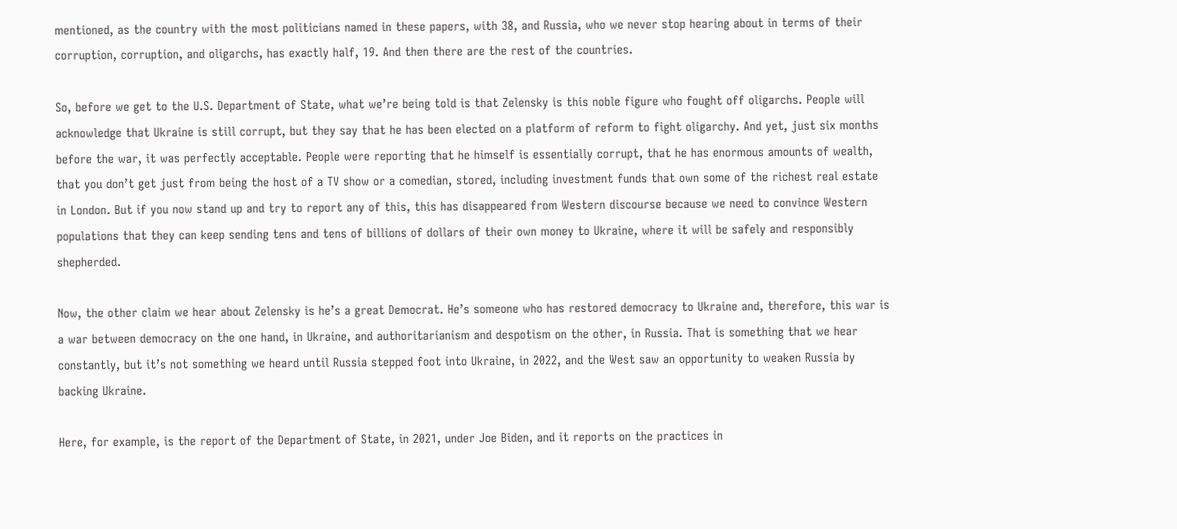mentioned, as the country with the most politicians named in these papers, with 38, and Russia, who we never stop hearing about in terms of their corruption, corruption, and oligarchs, has exactly half, 19. And then there are the rest of the countries.

So, before we get to the U.S. Department of State, what we’re being told is that Zelensky is this noble figure who fought off oligarchs. People will acknowledge that Ukraine is still corrupt, but they say that he has been elected on a platform of reform to fight oligarchy. And yet, just six months before the war, it was perfectly acceptable. People were reporting that he himself is essentially corrupt, that he has enormous amounts of wealth, that you don’t get just from being the host of a TV show or a comedian, stored, including investment funds that own some of the richest real estate in London. But if you now stand up and try to report any of this, this has disappeared from Western discourse because we need to convince Western populations that they can keep sending tens and tens of billions of dollars of their own money to Ukraine, where it will be safely and responsibly shepherded.

Now, the other claim we hear about Zelensky is he’s a great Democrat. He’s someone who has restored democracy to Ukraine and, therefore, this war is a war between democracy on the one hand, in Ukraine, and authoritarianism and despotism on the other, in Russia. That is something that we hear constantly, but it’s not something we heard until Russia stepped foot into Ukraine, in 2022, and the West saw an opportunity to weaken Russia by backing Ukraine.

Here, for example, is the report of the Department of State, in 2021, under Joe Biden, and it reports on the practices in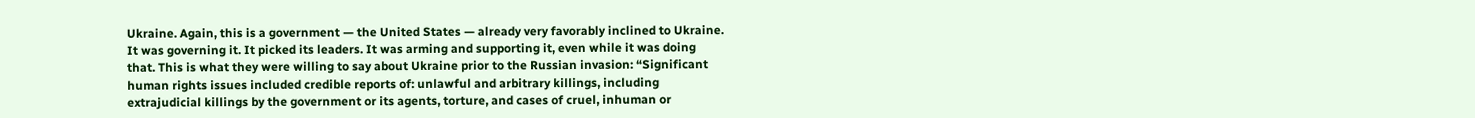Ukraine. Again, this is a government — the United States — already very favorably inclined to Ukraine. It was governing it. It picked its leaders. It was arming and supporting it, even while it was doing that. This is what they were willing to say about Ukraine prior to the Russian invasion: “Significant human rights issues included credible reports of: unlawful and arbitrary killings, including extrajudicial killings by the government or its agents, torture, and cases of cruel, inhuman or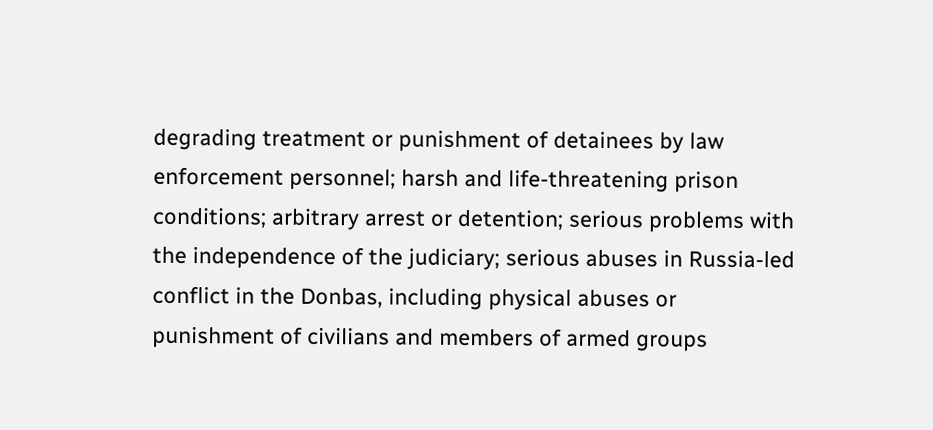degrading treatment or punishment of detainees by law enforcement personnel; harsh and life-threatening prison conditions; arbitrary arrest or detention; serious problems with the independence of the judiciary; serious abuses in Russia-led conflict in the Donbas, including physical abuses or punishment of civilians and members of armed groups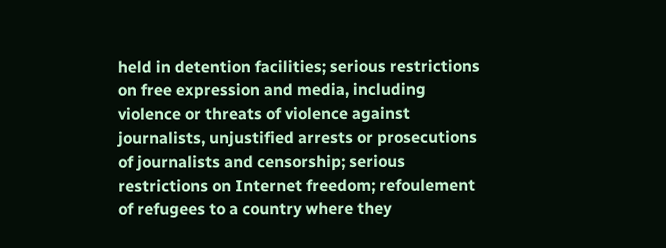held in detention facilities; serious restrictions on free expression and media, including violence or threats of violence against journalists, unjustified arrests or prosecutions of journalists and censorship; serious restrictions on Internet freedom; refoulement of refugees to a country where they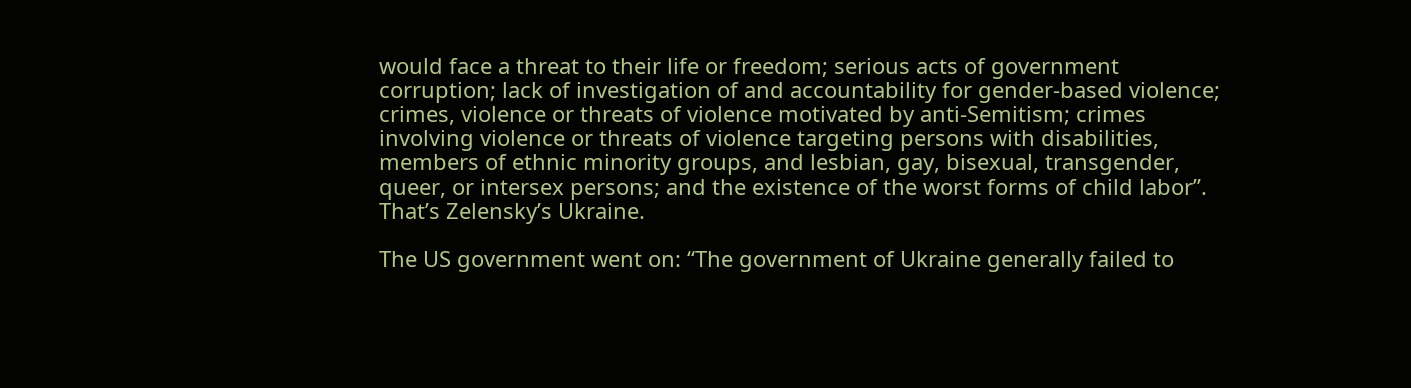would face a threat to their life or freedom; serious acts of government corruption; lack of investigation of and accountability for gender-based violence; crimes, violence or threats of violence motivated by anti-Semitism; crimes involving violence or threats of violence targeting persons with disabilities, members of ethnic minority groups, and lesbian, gay, bisexual, transgender, queer, or intersex persons; and the existence of the worst forms of child labor”. That’s Zelensky’s Ukraine.

The US government went on: “The government of Ukraine generally failed to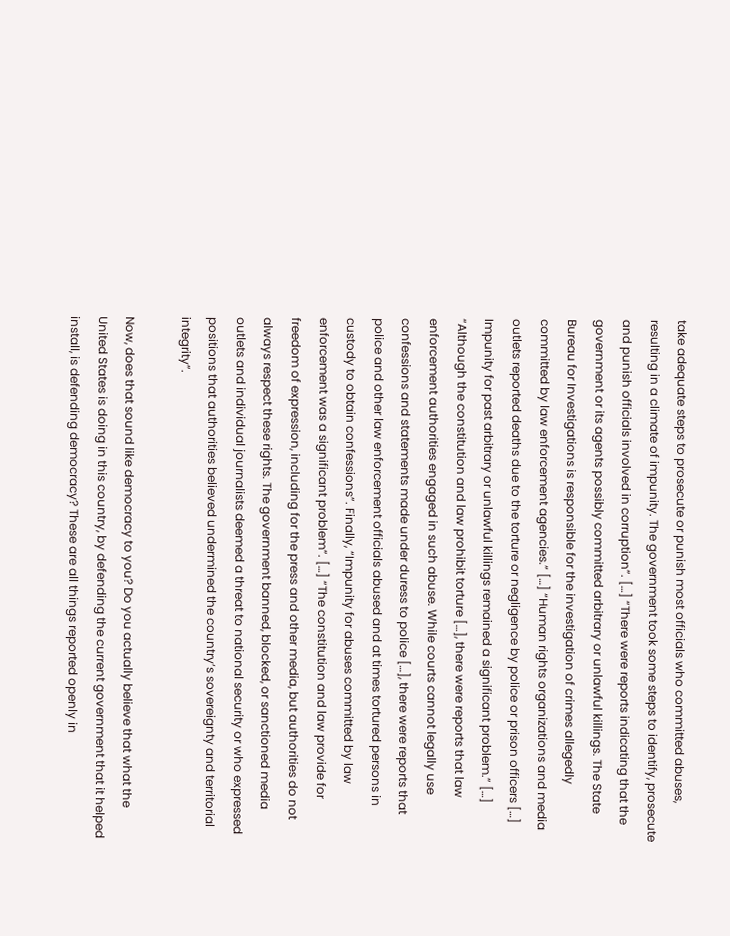take adequate steps to prosecute or punish most officials who committed abuses, resulting in a climate of impunity. The government took some steps to identify, prosecute and punish officials involved in corruption”. […] “There were reports indicating that the government or its agents possibly committed arbitrary or unlawful killings. The State Bureau for Investigations is responsible for the investigation of crimes allegedly committed by law enforcement agencies.” […] “Human rights organizations and media outlets reported deaths due to the torture or negligence by police or prison officers […] Impunity for past arbitrary or unlawful killings remained a significant problem.” […] “Although the constitution and law prohibit torture […], there were reports that law enforcement authorities engaged in such abuse. While courts cannot legally use confessions and statements made under duress to police […], there were reports that police and other law enforcement officials abused and at times tortured persons in custody to obtain confessions”. Finally, “Impunity for abuses committed by law enforcement was a significant problem”. […] “The constitution and law provide for freedom of expression, including for the press and other media, but authorities do not always respect these rights. The government banned, blocked, or sanctioned media outlets and individual journalists deemed a threat to national security or who expressed positions that authorities believed undermined the country’s sovereignty and territorial integrity”.

Now, does that sound like democracy to you? Do you actually believe that what the United States is doing in this country, by defending the current government that it helped install, is defending democracy? These are all things reported openly in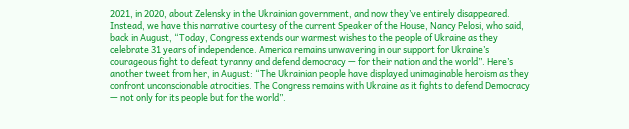2021, in 2020, about Zelensky in the Ukrainian government, and now they’ve entirely disappeared. Instead, we have this narrative courtesy of the current Speaker of the House, Nancy Pelosi, who said, back in August, “Today, Congress extends our warmest wishes to the people of Ukraine as they celebrate 31 years of independence. America remains unwavering in our support for Ukraine’s courageous fight to defeat tyranny and defend democracy — for their nation and the world”. Here’s another tweet from her, in August: “The Ukrainian people have displayed unimaginable heroism as they confront unconscionable atrocities. The Congress remains with Ukraine as it fights to defend Democracy — not only for its people but for the world”.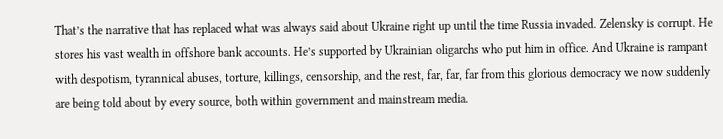That’s the narrative that has replaced what was always said about Ukraine right up until the time Russia invaded. Zelensky is corrupt. He stores his vast wealth in offshore bank accounts. He’s supported by Ukrainian oligarchs who put him in office. And Ukraine is rampant with despotism, tyrannical abuses, torture, killings, censorship, and the rest, far, far, far from this glorious democracy we now suddenly are being told about by every source, both within government and mainstream media.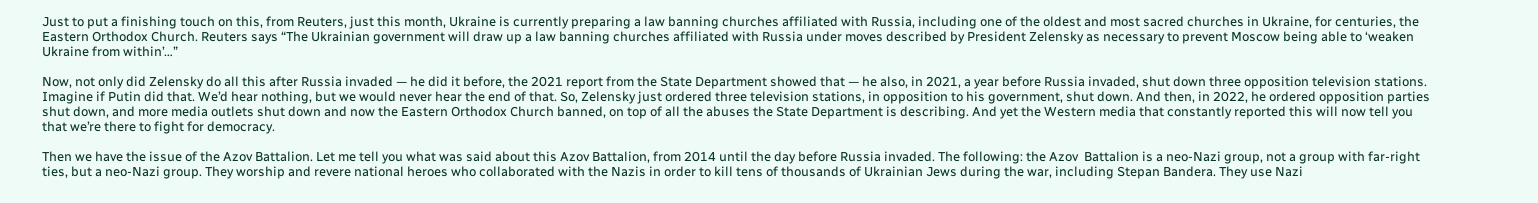Just to put a finishing touch on this, from Reuters, just this month, Ukraine is currently preparing a law banning churches affiliated with Russia, including one of the oldest and most sacred churches in Ukraine, for centuries, the Eastern Orthodox Church. Reuters says “The Ukrainian government will draw up a law banning churches affiliated with Russia under moves described by President Zelensky as necessary to prevent Moscow being able to ‘weaken Ukraine from within’…”

Now, not only did Zelensky do all this after Russia invaded — he did it before, the 2021 report from the State Department showed that — he also, in 2021, a year before Russia invaded, shut down three opposition television stations. Imagine if Putin did that. We’d hear nothing, but we would never hear the end of that. So, Zelensky just ordered three television stations, in opposition to his government, shut down. And then, in 2022, he ordered opposition parties shut down, and more media outlets shut down and now the Eastern Orthodox Church banned, on top of all the abuses the State Department is describing. And yet the Western media that constantly reported this will now tell you that we’re there to fight for democracy.

Then we have the issue of the Azov Battalion. Let me tell you what was said about this Azov Battalion, from 2014 until the day before Russia invaded. The following: the Azov  Battalion is a neo-Nazi group, not a group with far-right ties, but a neo-Nazi group. They worship and revere national heroes who collaborated with the Nazis in order to kill tens of thousands of Ukrainian Jews during the war, including Stepan Bandera. They use Nazi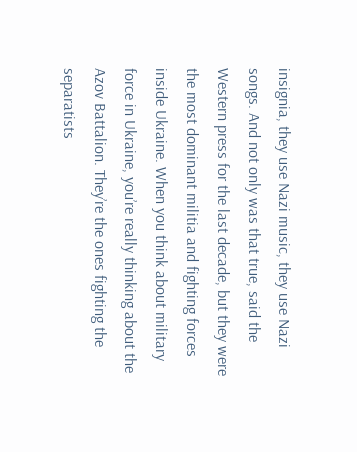insignia, they use Nazi music, they use Nazi songs. And not only was that true, said the Western press for the last decade, but they were the most dominant militia and fighting forces inside Ukraine. When you think about military force in Ukraine, you’re really thinking about the Azov Battalion. They’re the ones fighting the separatists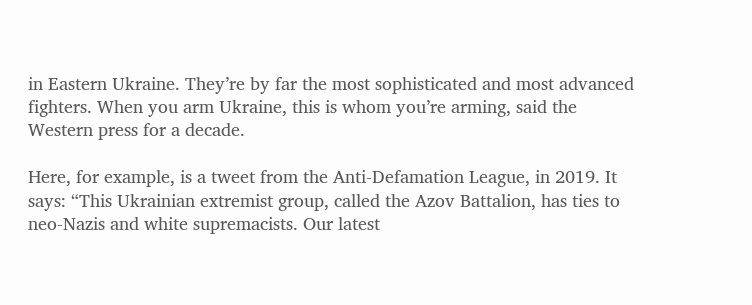in Eastern Ukraine. They’re by far the most sophisticated and most advanced fighters. When you arm Ukraine, this is whom you’re arming, said the Western press for a decade.

Here, for example, is a tweet from the Anti-Defamation League, in 2019. It says: “This Ukrainian extremist group, called the Azov Battalion, has ties to neo-Nazis and white supremacists. Our latest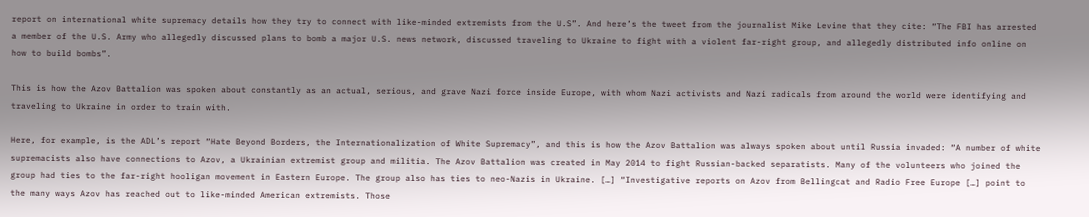report on international white supremacy details how they try to connect with like-minded extremists from the U.S”. And here’s the tweet from the journalist Mike Levine that they cite: “The FBI has arrested a member of the U.S. Army who allegedly discussed plans to bomb a major U.S. news network, discussed traveling to Ukraine to fight with a violent far-right group, and allegedly distributed info online on how to build bombs”.

This is how the Azov Battalion was spoken about constantly as an actual, serious, and grave Nazi force inside Europe, with whom Nazi activists and Nazi radicals from around the world were identifying and traveling to Ukraine in order to train with.

Here, for example, is the ADL’s report “Hate Beyond Borders, the Internationalization of White Supremacy”, and this is how the Azov Battalion was always spoken about until Russia invaded: “A number of white supremacists also have connections to Azov, a Ukrainian extremist group and militia. The Azov Battalion was created in May 2014 to fight Russian-backed separatists. Many of the volunteers who joined the group had ties to the far-right hooligan movement in Eastern Europe. The group also has ties to neo-Nazis in Ukraine. […] “Investigative reports on Azov from Bellingcat and Radio Free Europe […] point to the many ways Azov has reached out to like-minded American extremists. Those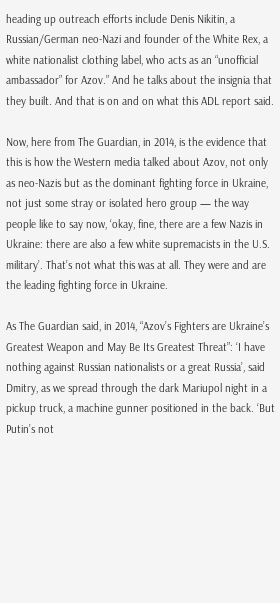heading up outreach efforts include Denis Nikitin, a Russian/German neo-Nazi and founder of the White Rex, a white nationalist clothing label, who acts as an “unofficial ambassador” for Azov.” And he talks about the insignia that they built. And that is on and on what this ADL report said.

Now, here from The Guardian, in 2014, is the evidence that this is how the Western media talked about Azov, not only as neo-Nazis but as the dominant fighting force in Ukraine, not just some stray or isolated hero group — the way people like to say now, ‘okay, fine, there are a few Nazis in Ukraine: there are also a few white supremacists in the U.S. military’. That’s not what this was at all. They were and are the leading fighting force in Ukraine.

As The Guardian said, in 2014, “Azov’s Fighters are Ukraine’s Greatest Weapon and May Be Its Greatest Threat”: ‘I have nothing against Russian nationalists or a great Russia’, said Dmitry, as we spread through the dark Mariupol night in a pickup truck, a machine gunner positioned in the back. ‘But Putin’s not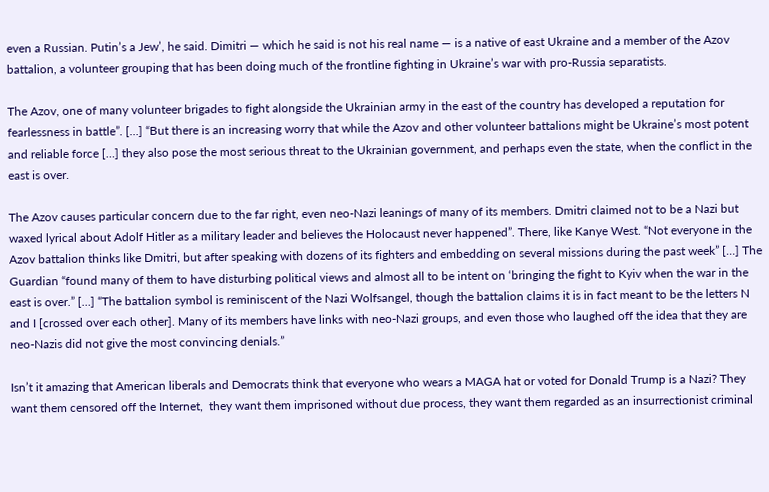even a Russian. Putin’s a Jew’, he said. Dimitri — which he said is not his real name — is a native of east Ukraine and a member of the Azov battalion, a volunteer grouping that has been doing much of the frontline fighting in Ukraine’s war with pro-Russia separatists.

The Azov, one of many volunteer brigades to fight alongside the Ukrainian army in the east of the country has developed a reputation for fearlessness in battle”. […] “But there is an increasing worry that while the Azov and other volunteer battalions might be Ukraine’s most potent and reliable force […] they also pose the most serious threat to the Ukrainian government, and perhaps even the state, when the conflict in the east is over.

The Azov causes particular concern due to the far right, even neo-Nazi leanings of many of its members. Dmitri claimed not to be a Nazi but waxed lyrical about Adolf Hitler as a military leader and believes the Holocaust never happened”. There, like Kanye West. “Not everyone in the Azov battalion thinks like Dmitri, but after speaking with dozens of its fighters and embedding on several missions during the past week” […] The Guardian “found many of them to have disturbing political views and almost all to be intent on ‘bringing the fight to Kyiv when the war in the east is over.” […] “The battalion symbol is reminiscent of the Nazi Wolfsangel, though the battalion claims it is in fact meant to be the letters N and I [crossed over each other]. Many of its members have links with neo-Nazi groups, and even those who laughed off the idea that they are neo-Nazis did not give the most convincing denials.”

Isn’t it amazing that American liberals and Democrats think that everyone who wears a MAGA hat or voted for Donald Trump is a Nazi? They want them censored off the Internet,  they want them imprisoned without due process, they want them regarded as an insurrectionist criminal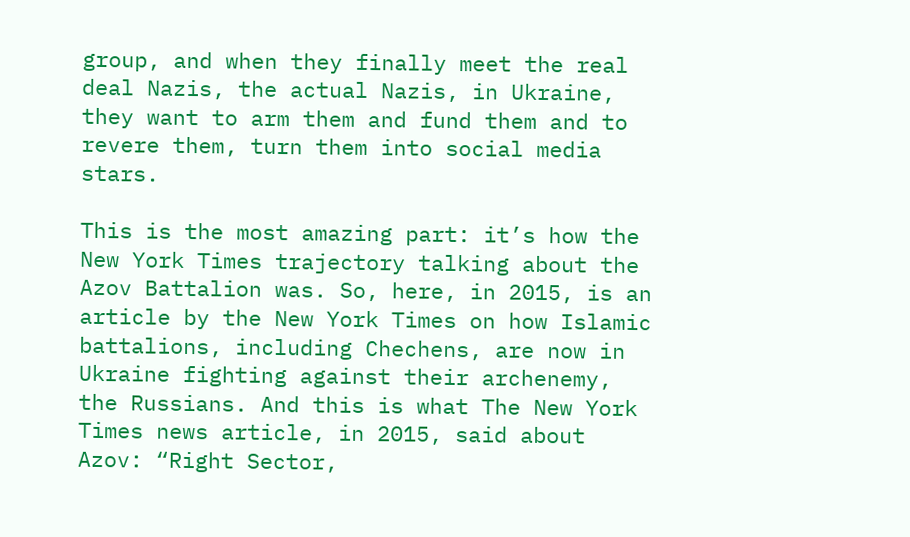group, and when they finally meet the real deal Nazis, the actual Nazis, in Ukraine, they want to arm them and fund them and to revere them, turn them into social media stars.

This is the most amazing part: it’s how the New York Times trajectory talking about the Azov Battalion was. So, here, in 2015, is an article by the New York Times on how Islamic battalions, including Chechens, are now in Ukraine fighting against their archenemy, the Russians. And this is what The New York Times news article, in 2015, said about Azov: “Right Sector,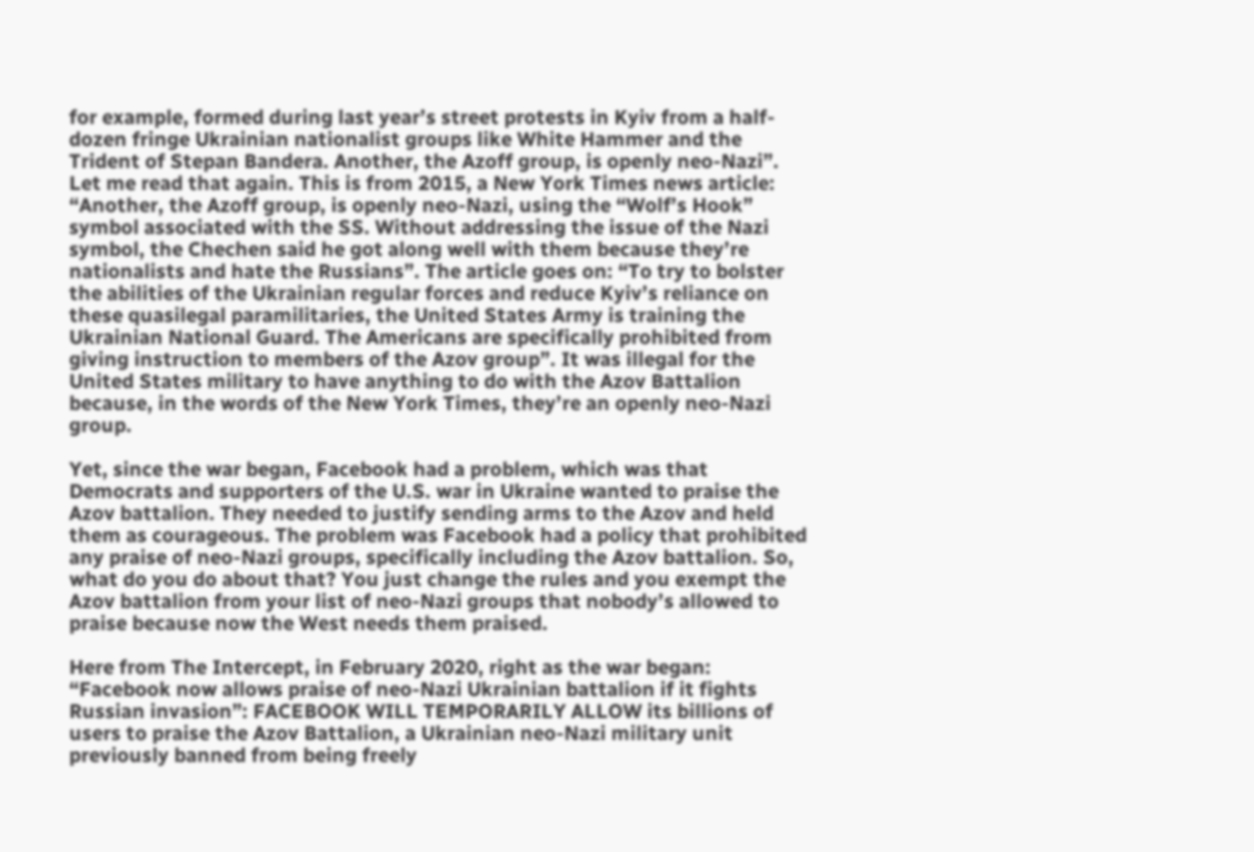for example, formed during last year’s street protests in Kyiv from a half-dozen fringe Ukrainian nationalist groups like White Hammer and the Trident of Stepan Bandera. Another, the Azoff group, is openly neo-Nazi”. Let me read that again. This is from 2015, a New York Times news article: “Another, the Azoff group, is openly neo-Nazi, using the “Wolf’s Hook” symbol associated with the SS. Without addressing the issue of the Nazi symbol, the Chechen said he got along well with them because they’re nationalists and hate the Russians”. The article goes on: “To try to bolster the abilities of the Ukrainian regular forces and reduce Kyiv’s reliance on these quasilegal paramilitaries, the United States Army is training the Ukrainian National Guard. The Americans are specifically prohibited from giving instruction to members of the Azov group”. It was illegal for the United States military to have anything to do with the Azov Battalion because, in the words of the New York Times, they’re an openly neo-Nazi group.

Yet, since the war began, Facebook had a problem, which was that Democrats and supporters of the U.S. war in Ukraine wanted to praise the Azov battalion. They needed to justify sending arms to the Azov and held them as courageous. The problem was Facebook had a policy that prohibited any praise of neo-Nazi groups, specifically including the Azov battalion. So, what do you do about that? You just change the rules and you exempt the Azov battalion from your list of neo-Nazi groups that nobody’s allowed to praise because now the West needs them praised.

Here from The Intercept, in February 2020, right as the war began: “Facebook now allows praise of neo-Nazi Ukrainian battalion if it fights Russian invasion”: FACEBOOK WILL TEMPORARILY ALLOW its billions of users to praise the Azov Battalion, a Ukrainian neo-Nazi military unit previously banned from being freely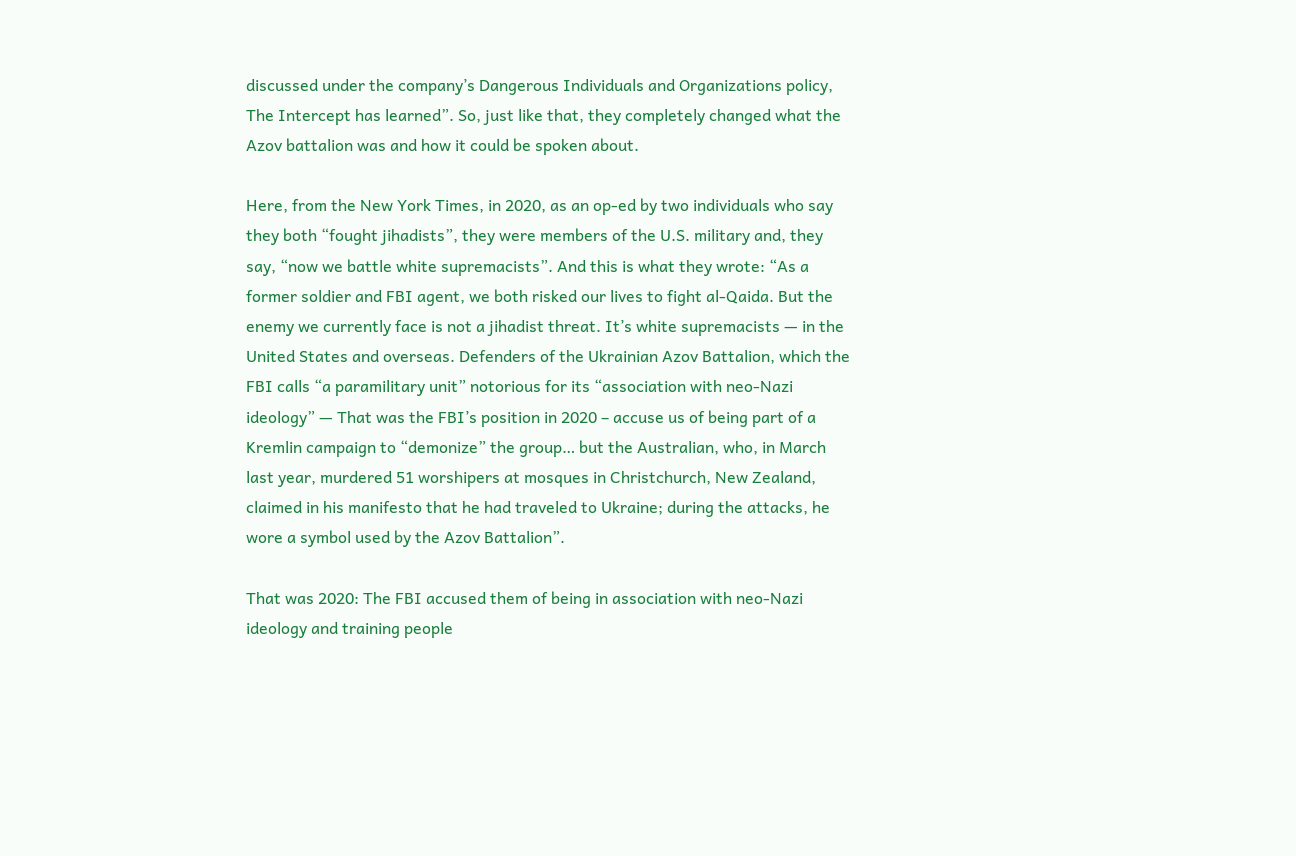discussed under the company’s Dangerous Individuals and Organizations policy, The Intercept has learned”. So, just like that, they completely changed what the Azov battalion was and how it could be spoken about.

Here, from the New York Times, in 2020, as an op-ed by two individuals who say they both “fought jihadists”, they were members of the U.S. military and, they say, “now we battle white supremacists”. And this is what they wrote: “As a former soldier and FBI agent, we both risked our lives to fight al-Qaida. But the enemy we currently face is not a jihadist threat. It’s white supremacists — in the United States and overseas. Defenders of the Ukrainian Azov Battalion, which the FBI calls “a paramilitary unit” notorious for its “association with neo-Nazi ideology” — That was the FBI’s position in 2020 – accuse us of being part of a Kremlin campaign to “demonize” the group… but the Australian, who, in March last year, murdered 51 worshipers at mosques in Christchurch, New Zealand, claimed in his manifesto that he had traveled to Ukraine; during the attacks, he wore a symbol used by the Azov Battalion”.

That was 2020: The FBI accused them of being in association with neo-Nazi ideology and training people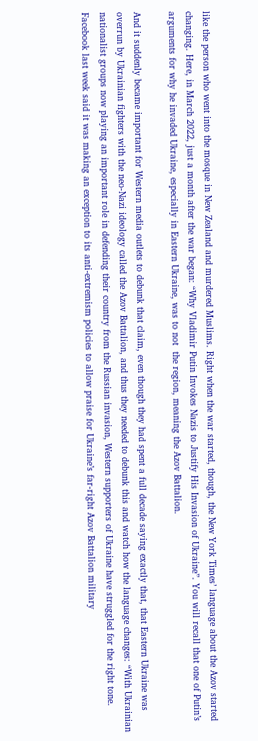like the person who went into the mosque in New Zealand and murdered Muslims. Right when the war started, though, the New York Times’ language about the Azov started changing. Here, in March 2022, just a month after the war began: “Why Vladimir Putin Invokes Nazis to Justify His Invasion of Ukraine”. You will recall that one of Putin’s arguments for why he invaded Ukraine, especially in Eastern Ukraine, was to not  the region, meaning the Azov Battalion.

And it suddenly became important for Western media outlets to debunk that claim, even though they had spent a full decade saying exactly that, that Eastern Ukraine was overrun by Ukrainian fighters with the neo-Nazi ideology called the Azov Battalion, and thus they needed to debunk this and watch how the language changes: “With Ukrainian nationalist groups now playing an important role in defending their country from the Russian invasion, Western supporters of Ukraine have struggled for the right tone. Facebook last week said it was making an exception to its anti-extremism policies to allow praise for Ukraine’s far-right Azov Battalion military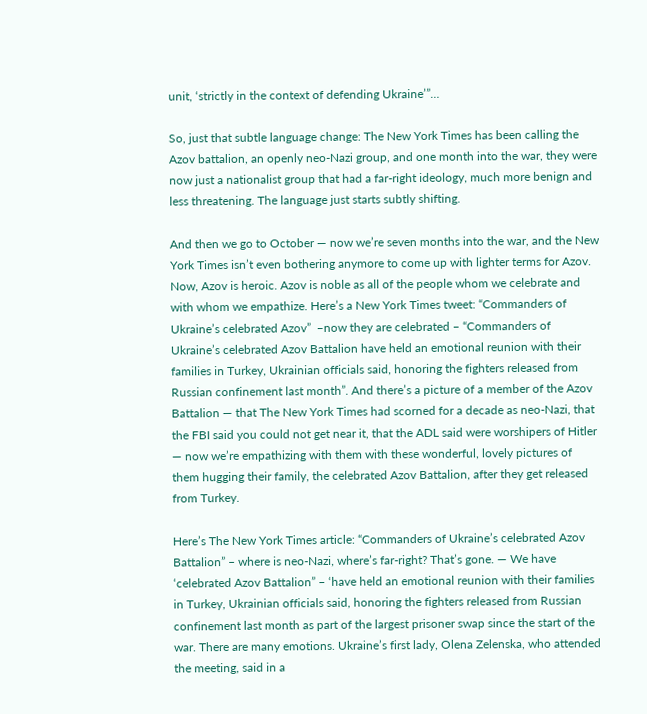unit, ‘strictly in the context of defending Ukraine’”…

So, just that subtle language change: The New York Times has been calling the Azov battalion, an openly neo-Nazi group, and one month into the war, they were now just a nationalist group that had a far-right ideology, much more benign and less threatening. The language just starts subtly shifting.

And then we go to October — now we’re seven months into the war, and the New York Times isn’t even bothering anymore to come up with lighter terms for Azov. Now, Azov is heroic. Azov is noble as all of the people whom we celebrate and with whom we empathize. Here’s a New York Times tweet: “Commanders of Ukraine’s celebrated Azov”  –now they are celebrated – “Commanders of Ukraine’s celebrated Azov Battalion have held an emotional reunion with their families in Turkey, Ukrainian officials said, honoring the fighters released from Russian confinement last month”. And there’s a picture of a member of the Azov Battalion — that The New York Times had scorned for a decade as neo-Nazi, that the FBI said you could not get near it, that the ADL said were worshipers of Hitler — now we’re empathizing with them with these wonderful, lovely pictures of them hugging their family, the celebrated Azov Battalion, after they get released from Turkey.

Here’s The New York Times article: “Commanders of Ukraine’s celebrated Azov Battalion” – where is neo-Nazi, where’s far-right? That’s gone. — We have ‘celebrated Azov Battalion” – ‘have held an emotional reunion with their families in Turkey, Ukrainian officials said, honoring the fighters released from Russian confinement last month as part of the largest prisoner swap since the start of the war. There are many emotions. Ukraine’s first lady, Olena Zelenska, who attended the meeting, said in a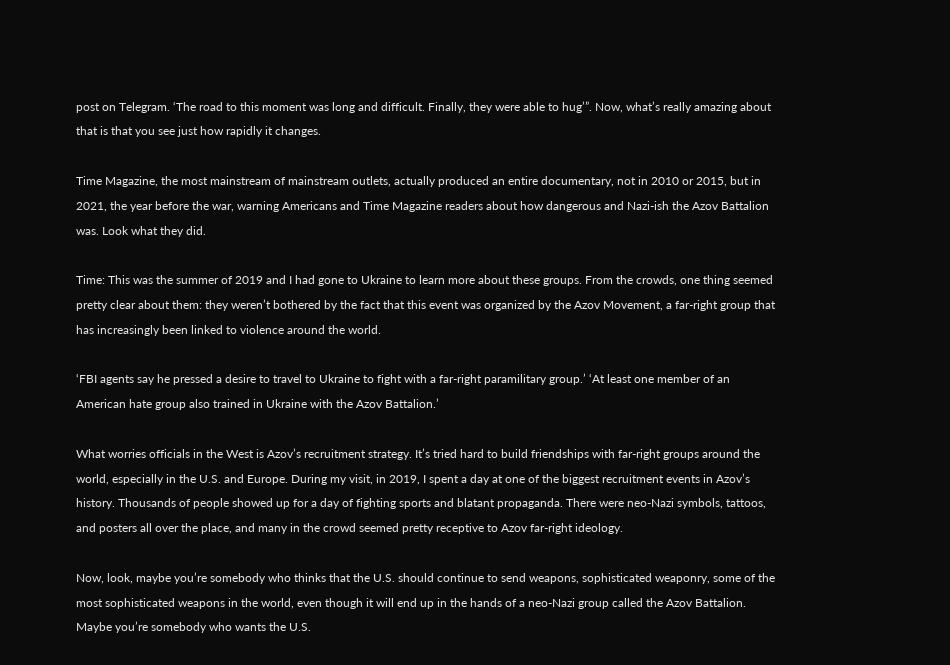post on Telegram. ‘The road to this moment was long and difficult. Finally, they were able to hug’”. Now, what’s really amazing about that is that you see just how rapidly it changes.

Time Magazine, the most mainstream of mainstream outlets, actually produced an entire documentary, not in 2010 or 2015, but in 2021, the year before the war, warning Americans and Time Magazine readers about how dangerous and Nazi-ish the Azov Battalion was. Look what they did.

Time: This was the summer of 2019 and I had gone to Ukraine to learn more about these groups. From the crowds, one thing seemed pretty clear about them: they weren’t bothered by the fact that this event was organized by the Azov Movement, a far-right group that has increasingly been linked to violence around the world.

‘FBI agents say he pressed a desire to travel to Ukraine to fight with a far-right paramilitary group.’ ‘At least one member of an American hate group also trained in Ukraine with the Azov Battalion.’

What worries officials in the West is Azov’s recruitment strategy. It’s tried hard to build friendships with far-right groups around the world, especially in the U.S. and Europe. During my visit, in 2019, I spent a day at one of the biggest recruitment events in Azov’s history. Thousands of people showed up for a day of fighting sports and blatant propaganda. There were neo-Nazi symbols, tattoos, and posters all over the place, and many in the crowd seemed pretty receptive to Azov far-right ideology.

Now, look, maybe you’re somebody who thinks that the U.S. should continue to send weapons, sophisticated weaponry, some of the most sophisticated weapons in the world, even though it will end up in the hands of a neo-Nazi group called the Azov Battalion. Maybe you’re somebody who wants the U.S.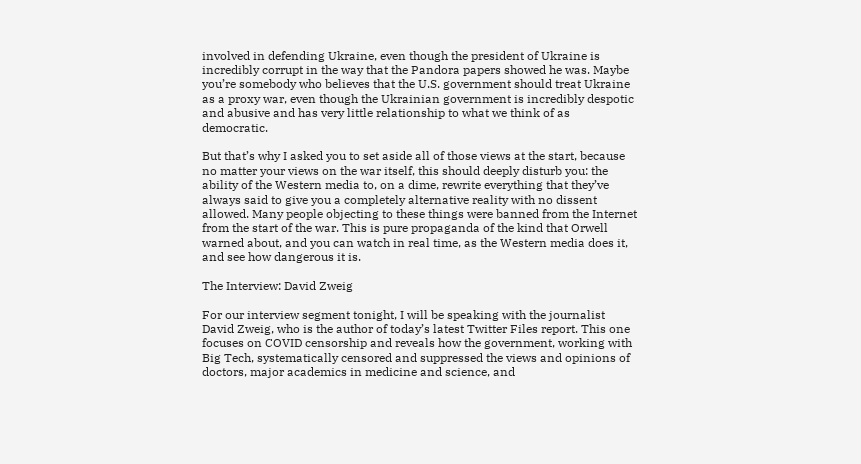involved in defending Ukraine, even though the president of Ukraine is incredibly corrupt in the way that the Pandora papers showed he was. Maybe you’re somebody who believes that the U.S. government should treat Ukraine as a proxy war, even though the Ukrainian government is incredibly despotic and abusive and has very little relationship to what we think of as democratic.

But that’s why I asked you to set aside all of those views at the start, because no matter your views on the war itself, this should deeply disturb you: the ability of the Western media to, on a dime, rewrite everything that they’ve always said to give you a completely alternative reality with no dissent allowed. Many people objecting to these things were banned from the Internet from the start of the war. This is pure propaganda of the kind that Orwell warned about, and you can watch in real time, as the Western media does it, and see how dangerous it is.

The Interview: David Zweig

For our interview segment tonight, I will be speaking with the journalist David Zweig, who is the author of today’s latest Twitter Files report. This one focuses on COVID censorship and reveals how the government, working with Big Tech, systematically censored and suppressed the views and opinions of doctors, major academics in medicine and science, and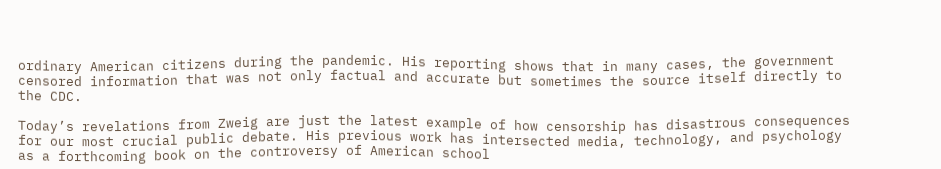ordinary American citizens during the pandemic. His reporting shows that in many cases, the government censored information that was not only factual and accurate but sometimes the source itself directly to the CDC.

Today’s revelations from Zweig are just the latest example of how censorship has disastrous consequences for our most crucial public debate. His previous work has intersected media, technology, and psychology as a forthcoming book on the controversy of American school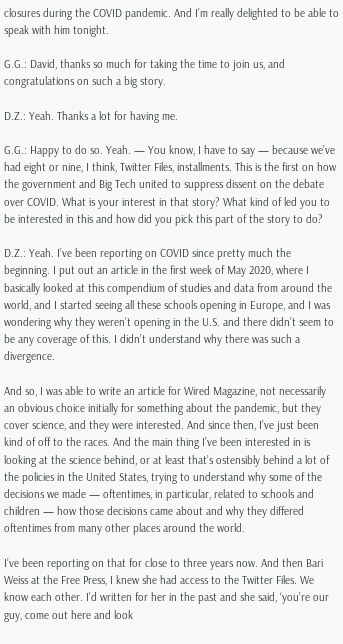closures during the COVID pandemic. And I’m really delighted to be able to speak with him tonight.

G.G.: David, thanks so much for taking the time to join us, and congratulations on such a big story.

D.Z.: Yeah. Thanks a lot for having me.

G.G.: Happy to do so. Yeah. — You know, I have to say — because we’ve had eight or nine, I think, Twitter Files, installments. This is the first on how the government and Big Tech united to suppress dissent on the debate over COVID. What is your interest in that story? What kind of led you to be interested in this and how did you pick this part of the story to do?

D.Z.: Yeah. I’ve been reporting on COVID since pretty much the beginning. I put out an article in the first week of May 2020, where I basically looked at this compendium of studies and data from around the world, and I started seeing all these schools opening in Europe, and I was wondering why they weren’t opening in the U.S. and there didn’t seem to be any coverage of this. I didn’t understand why there was such a divergence.

And so, I was able to write an article for Wired Magazine, not necessarily an obvious choice initially for something about the pandemic, but they cover science, and they were interested. And since then, I’ve just been kind of off to the races. And the main thing I’ve been interested in is looking at the science behind, or at least that’s ostensibly behind a lot of the policies in the United States, trying to understand why some of the decisions we made — oftentimes, in particular, related to schools and children — how those decisions came about and why they differed oftentimes from many other places around the world.

I’ve been reporting on that for close to three years now. And then Bari Weiss at the Free Press, I knew she had access to the Twitter Files. We know each other. I’d written for her in the past and she said, ‘you’re our guy, come out here and look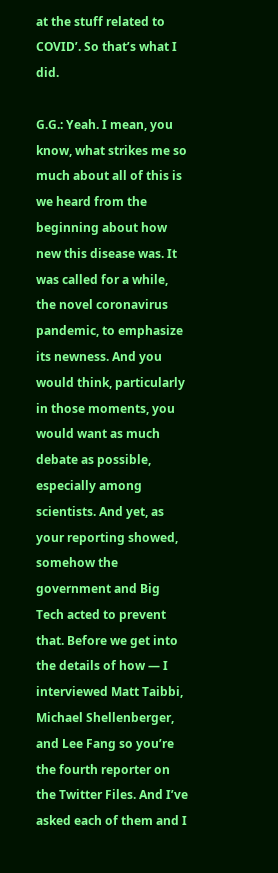at the stuff related to COVID’. So that’s what I did.

G.G.: Yeah. I mean, you know, what strikes me so much about all of this is we heard from the beginning about how new this disease was. It was called for a while, the novel coronavirus pandemic, to emphasize its newness. And you would think, particularly in those moments, you would want as much debate as possible, especially among scientists. And yet, as your reporting showed, somehow the government and Big Tech acted to prevent that. Before we get into the details of how — I interviewed Matt Taibbi, Michael Shellenberger, and Lee Fang so you’re the fourth reporter on the Twitter Files. And I’ve asked each of them and I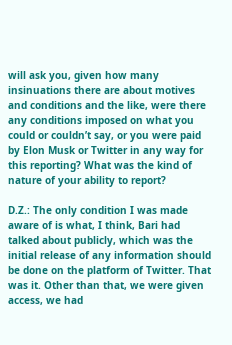will ask you, given how many insinuations there are about motives and conditions and the like, were there any conditions imposed on what you could or couldn’t say, or you were paid by Elon Musk or Twitter in any way for this reporting? What was the kind of nature of your ability to report?

D.Z.: The only condition I was made aware of is what, I think, Bari had talked about publicly, which was the initial release of any information should be done on the platform of Twitter. That was it. Other than that, we were given access, we had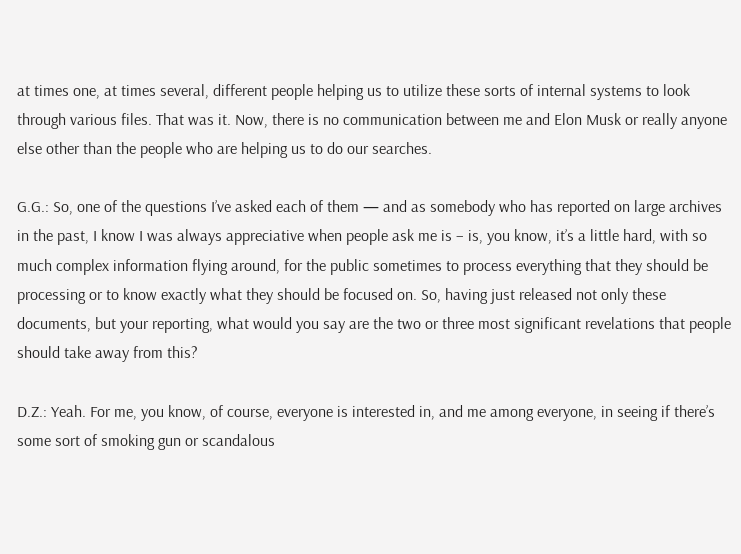at times one, at times several, different people helping us to utilize these sorts of internal systems to look through various files. That was it. Now, there is no communication between me and Elon Musk or really anyone else other than the people who are helping us to do our searches.

G.G.: So, one of the questions I’ve asked each of them — and as somebody who has reported on large archives in the past, I know I was always appreciative when people ask me is – is, you know, it’s a little hard, with so much complex information flying around, for the public sometimes to process everything that they should be processing or to know exactly what they should be focused on. So, having just released not only these documents, but your reporting, what would you say are the two or three most significant revelations that people should take away from this?

D.Z.: Yeah. For me, you know, of course, everyone is interested in, and me among everyone, in seeing if there’s some sort of smoking gun or scandalous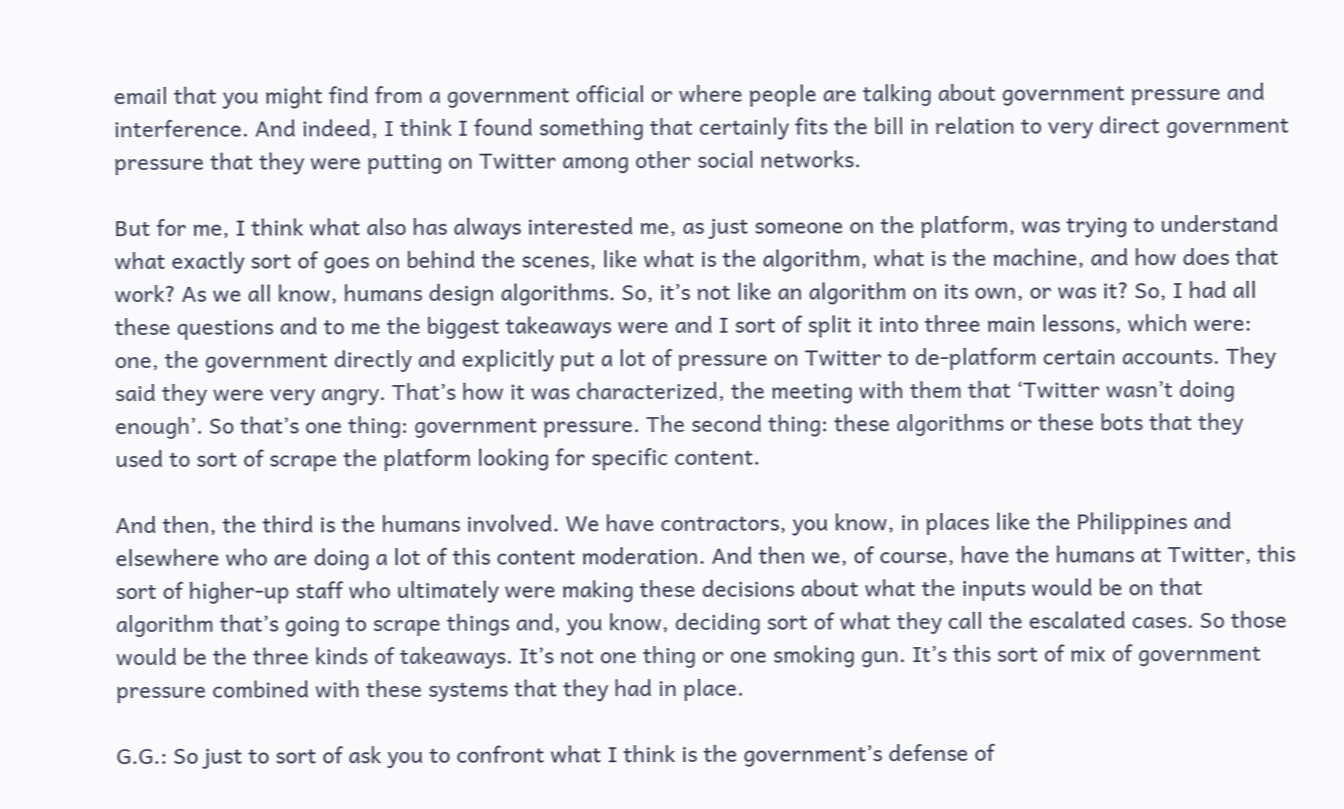email that you might find from a government official or where people are talking about government pressure and interference. And indeed, I think I found something that certainly fits the bill in relation to very direct government pressure that they were putting on Twitter among other social networks.

But for me, I think what also has always interested me, as just someone on the platform, was trying to understand what exactly sort of goes on behind the scenes, like what is the algorithm, what is the machine, and how does that work? As we all know, humans design algorithms. So, it’s not like an algorithm on its own, or was it? So, I had all these questions and to me the biggest takeaways were and I sort of split it into three main lessons, which were: one, the government directly and explicitly put a lot of pressure on Twitter to de-platform certain accounts. They said they were very angry. That’s how it was characterized, the meeting with them that ‘Twitter wasn’t doing enough’. So that’s one thing: government pressure. The second thing: these algorithms or these bots that they used to sort of scrape the platform looking for specific content.

And then, the third is the humans involved. We have contractors, you know, in places like the Philippines and elsewhere who are doing a lot of this content moderation. And then we, of course, have the humans at Twitter, this sort of higher-up staff who ultimately were making these decisions about what the inputs would be on that algorithm that’s going to scrape things and, you know, deciding sort of what they call the escalated cases. So those would be the three kinds of takeaways. It’s not one thing or one smoking gun. It’s this sort of mix of government pressure combined with these systems that they had in place.

G.G.: So just to sort of ask you to confront what I think is the government’s defense of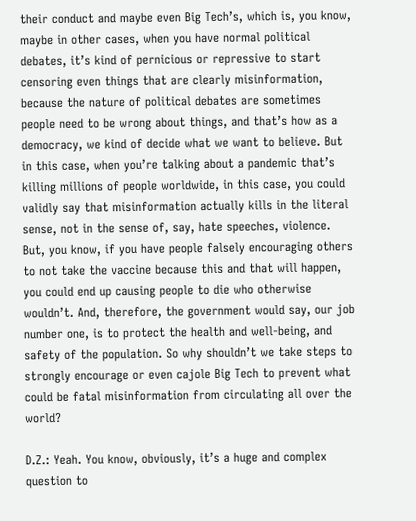their conduct and maybe even Big Tech’s, which is, you know, maybe in other cases, when you have normal political debates, it’s kind of pernicious or repressive to start censoring even things that are clearly misinformation, because the nature of political debates are sometimes people need to be wrong about things, and that’s how as a democracy, we kind of decide what we want to believe. But in this case, when you’re talking about a pandemic that’s killing millions of people worldwide, in this case, you could validly say that misinformation actually kills in the literal sense, not in the sense of, say, hate speeches, violence. But, you know, if you have people falsely encouraging others to not take the vaccine because this and that will happen, you could end up causing people to die who otherwise wouldn’t. And, therefore, the government would say, our job number one, is to protect the health and well-being, and safety of the population. So why shouldn’t we take steps to strongly encourage or even cajole Big Tech to prevent what could be fatal misinformation from circulating all over the world?

D.Z.: Yeah. You know, obviously, it’s a huge and complex question to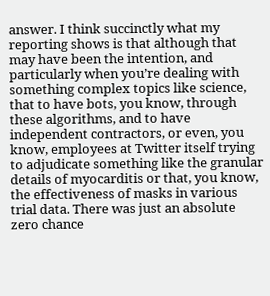answer. I think succinctly what my reporting shows is that although that may have been the intention, and particularly when you’re dealing with something complex topics like science, that to have bots, you know, through these algorithms, and to have independent contractors, or even, you know, employees at Twitter itself trying to adjudicate something like the granular details of myocarditis or that, you know, the effectiveness of masks in various trial data. There was just an absolute zero chance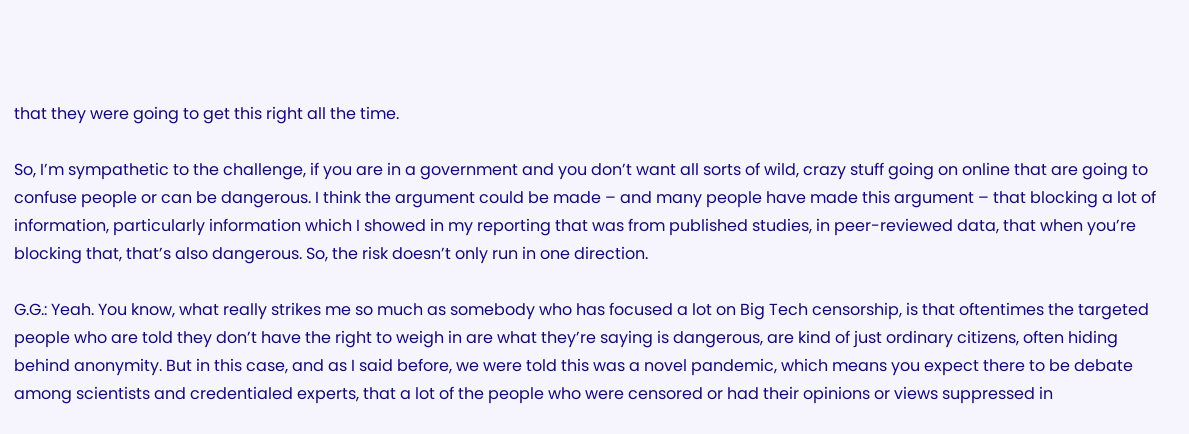that they were going to get this right all the time.

So, I’m sympathetic to the challenge, if you are in a government and you don’t want all sorts of wild, crazy stuff going on online that are going to confuse people or can be dangerous. I think the argument could be made – and many people have made this argument – that blocking a lot of information, particularly information which I showed in my reporting that was from published studies, in peer-reviewed data, that when you’re blocking that, that’s also dangerous. So, the risk doesn’t only run in one direction.

G.G.: Yeah. You know, what really strikes me so much as somebody who has focused a lot on Big Tech censorship, is that oftentimes the targeted people who are told they don’t have the right to weigh in are what they’re saying is dangerous, are kind of just ordinary citizens, often hiding behind anonymity. But in this case, and as I said before, we were told this was a novel pandemic, which means you expect there to be debate among scientists and credentialed experts, that a lot of the people who were censored or had their opinions or views suppressed in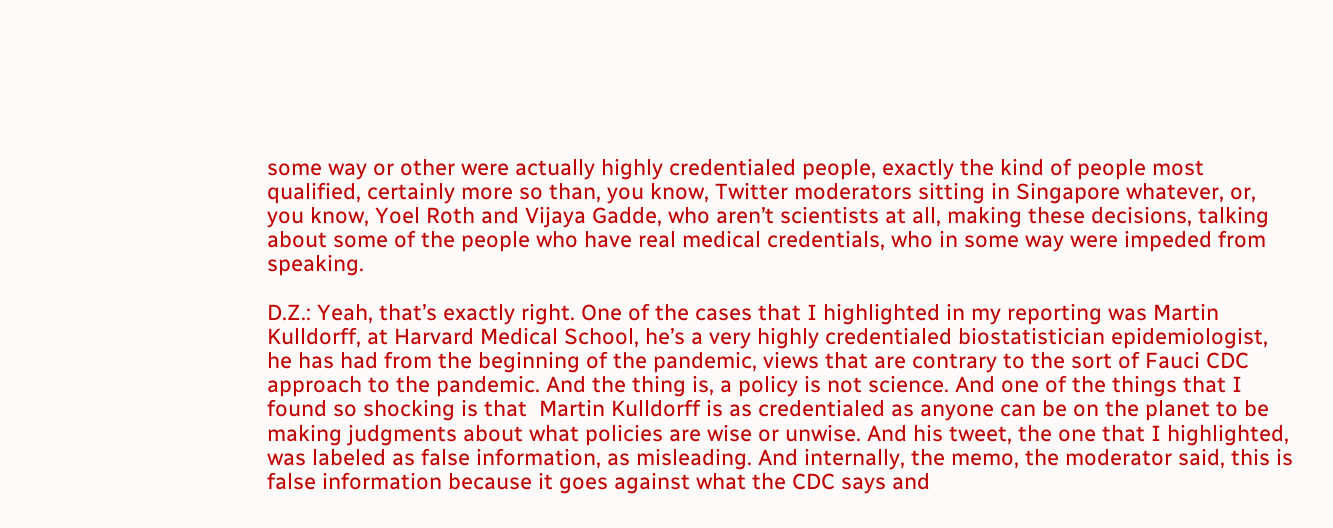some way or other were actually highly credentialed people, exactly the kind of people most qualified, certainly more so than, you know, Twitter moderators sitting in Singapore whatever, or, you know, Yoel Roth and Vijaya Gadde, who aren’t scientists at all, making these decisions, talking about some of the people who have real medical credentials, who in some way were impeded from speaking.

D.Z.: Yeah, that’s exactly right. One of the cases that I highlighted in my reporting was Martin Kulldorff, at Harvard Medical School, he’s a very highly credentialed biostatistician epidemiologist, he has had from the beginning of the pandemic, views that are contrary to the sort of Fauci CDC approach to the pandemic. And the thing is, a policy is not science. And one of the things that I found so shocking is that  Martin Kulldorff is as credentialed as anyone can be on the planet to be making judgments about what policies are wise or unwise. And his tweet, the one that I highlighted, was labeled as false information, as misleading. And internally, the memo, the moderator said, this is false information because it goes against what the CDC says and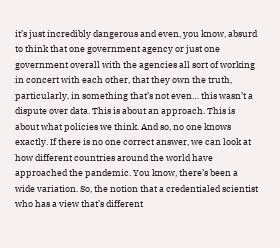it’s just incredibly dangerous and even, you know, absurd to think that one government agency or just one government overall with the agencies all sort of working in concert with each other, that they own the truth, particularly, in something that’s not even… this wasn’t a dispute over data. This is about an approach. This is about what policies we think. And so, no one knows exactly. If there is no one correct answer, we can look at how different countries around the world have approached the pandemic. You know, there’s been a wide variation. So, the notion that a credentialed scientist who has a view that’s different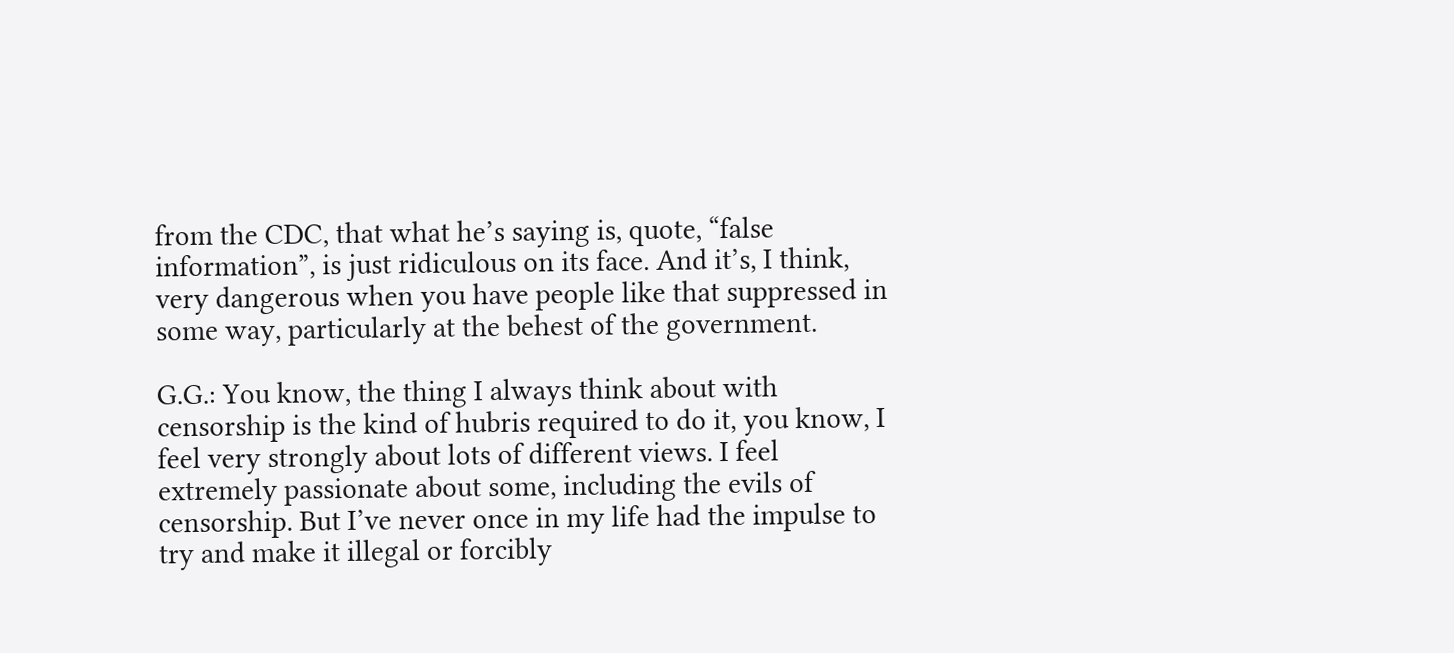from the CDC, that what he’s saying is, quote, “false information”, is just ridiculous on its face. And it’s, I think, very dangerous when you have people like that suppressed in some way, particularly at the behest of the government.

G.G.: You know, the thing I always think about with censorship is the kind of hubris required to do it, you know, I feel very strongly about lots of different views. I feel extremely passionate about some, including the evils of censorship. But I’ve never once in my life had the impulse to try and make it illegal or forcibly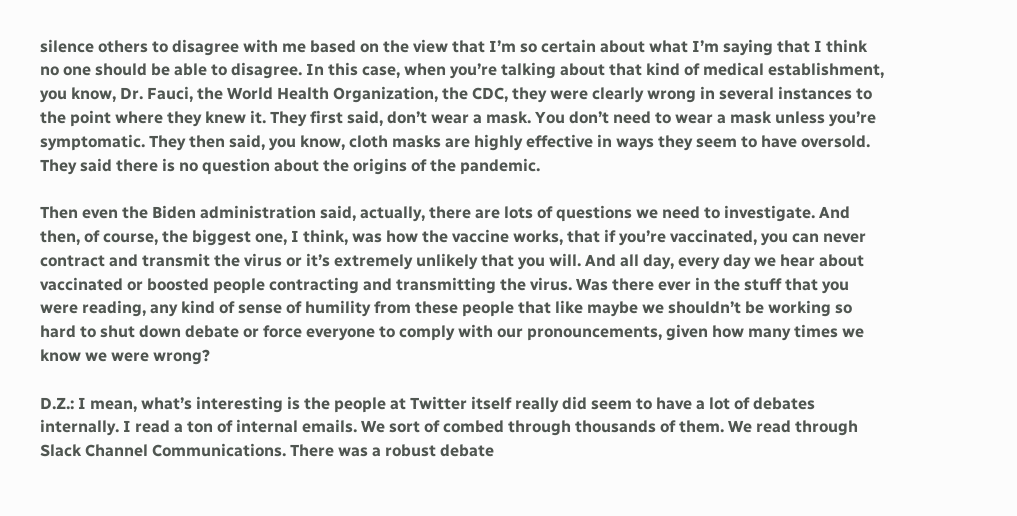silence others to disagree with me based on the view that I’m so certain about what I’m saying that I think no one should be able to disagree. In this case, when you’re talking about that kind of medical establishment, you know, Dr. Fauci, the World Health Organization, the CDC, they were clearly wrong in several instances to the point where they knew it. They first said, don’t wear a mask. You don’t need to wear a mask unless you’re symptomatic. They then said, you know, cloth masks are highly effective in ways they seem to have oversold. They said there is no question about the origins of the pandemic.

Then even the Biden administration said, actually, there are lots of questions we need to investigate. And then, of course, the biggest one, I think, was how the vaccine works, that if you’re vaccinated, you can never contract and transmit the virus or it’s extremely unlikely that you will. And all day, every day we hear about vaccinated or boosted people contracting and transmitting the virus. Was there ever in the stuff that you were reading, any kind of sense of humility from these people that like maybe we shouldn’t be working so hard to shut down debate or force everyone to comply with our pronouncements, given how many times we know we were wrong?

D.Z.: I mean, what’s interesting is the people at Twitter itself really did seem to have a lot of debates internally. I read a ton of internal emails. We sort of combed through thousands of them. We read through Slack Channel Communications. There was a robust debate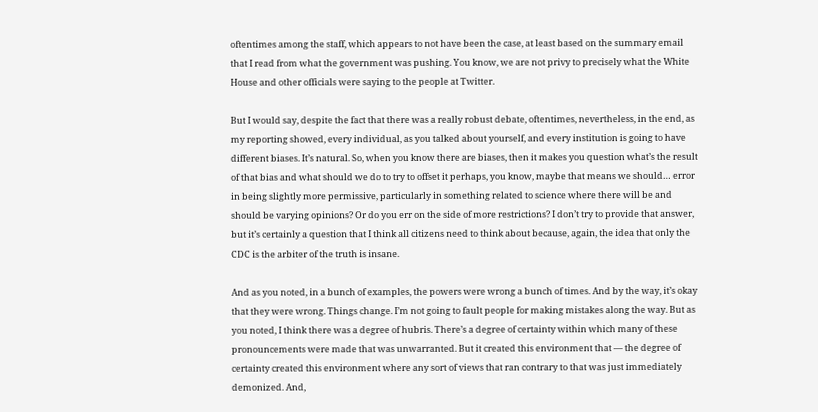oftentimes among the staff, which appears to not have been the case, at least based on the summary email that I read from what the government was pushing. You know, we are not privy to precisely what the White House and other officials were saying to the people at Twitter.

But I would say, despite the fact that there was a really robust debate, oftentimes, nevertheless, in the end, as my reporting showed, every individual, as you talked about yourself, and every institution is going to have different biases. It’s natural. So, when you know there are biases, then it makes you question what’s the result of that bias and what should we do to try to offset it perhaps, you know, maybe that means we should… error in being slightly more permissive, particularly in something related to science where there will be and should be varying opinions? Or do you err on the side of more restrictions? I don’t try to provide that answer, but it’s certainly a question that I think all citizens need to think about because, again, the idea that only the CDC is the arbiter of the truth is insane.

And as you noted, in a bunch of examples, the powers were wrong a bunch of times. And by the way, it’s okay that they were wrong. Things change. I’m not going to fault people for making mistakes along the way. But as you noted, I think there was a degree of hubris. There’s a degree of certainty within which many of these pronouncements were made that was unwarranted. But it created this environment that — the degree of certainty created this environment where any sort of views that ran contrary to that was just immediately demonized. And,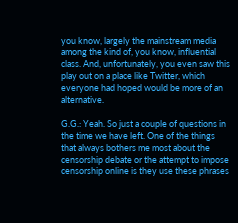you know, largely the mainstream media among the kind of, you know, influential class. And, unfortunately, you even saw this play out on a place like Twitter, which everyone had hoped would be more of an alternative.

G.G.: Yeah. So just a couple of questions in the time we have left. One of the things that always bothers me most about the censorship debate or the attempt to impose censorship online is they use these phrases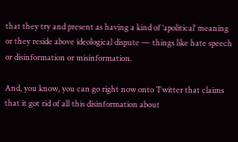that they try and present as having a kind of ‘apolitical’ meaning or they reside above ideological dispute — things like hate speech or disinformation or misinformation.

And, you know, you can go right now onto Twitter that claims that it got rid of all this disinformation about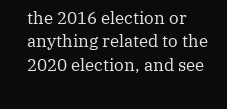the 2016 election or anything related to the 2020 election, and see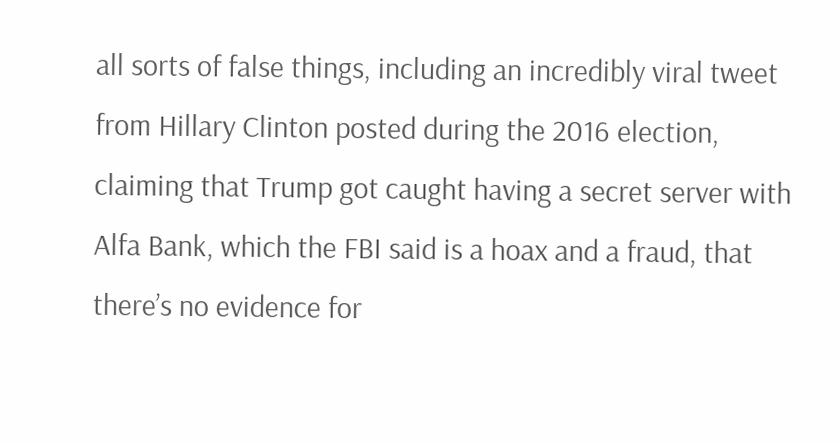all sorts of false things, including an incredibly viral tweet from Hillary Clinton posted during the 2016 election, claiming that Trump got caught having a secret server with Alfa Bank, which the FBI said is a hoax and a fraud, that there’s no evidence for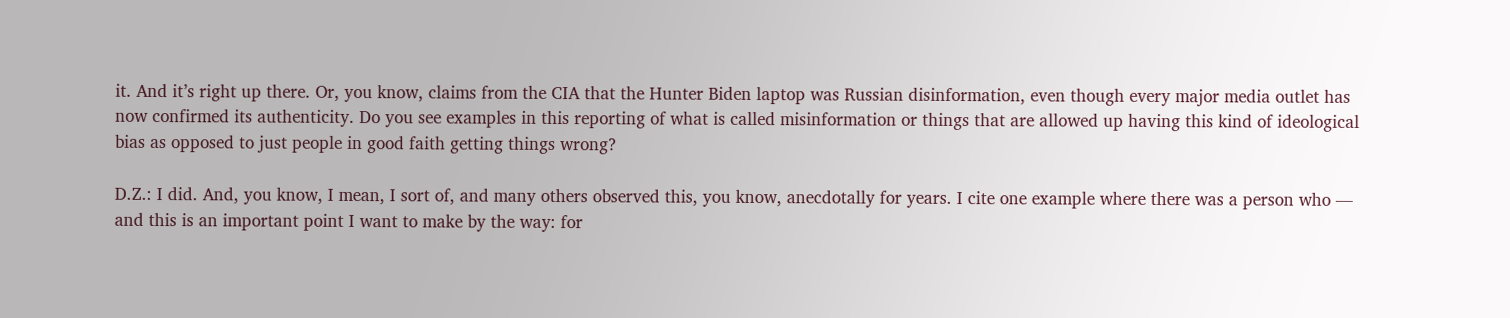it. And it’s right up there. Or, you know, claims from the CIA that the Hunter Biden laptop was Russian disinformation, even though every major media outlet has now confirmed its authenticity. Do you see examples in this reporting of what is called misinformation or things that are allowed up having this kind of ideological bias as opposed to just people in good faith getting things wrong?

D.Z.: I did. And, you know, I mean, I sort of, and many others observed this, you know, anecdotally for years. I cite one example where there was a person who — and this is an important point I want to make by the way: for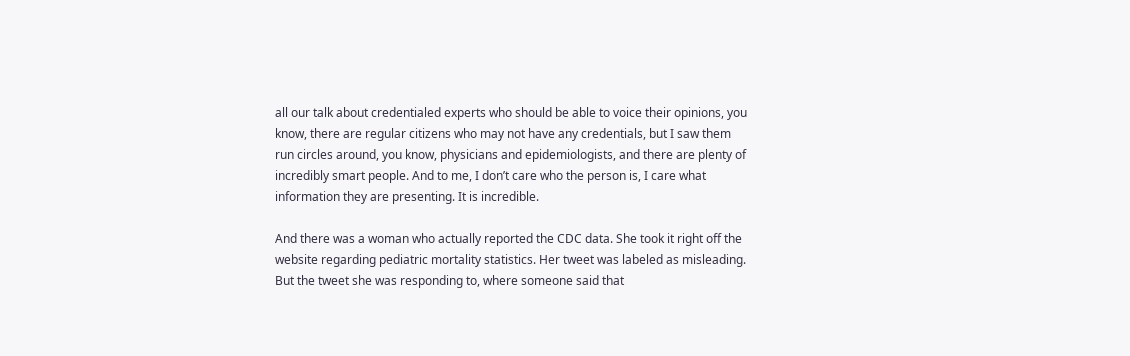all our talk about credentialed experts who should be able to voice their opinions, you know, there are regular citizens who may not have any credentials, but I saw them run circles around, you know, physicians and epidemiologists, and there are plenty of incredibly smart people. And to me, I don’t care who the person is, I care what information they are presenting. It is incredible.

And there was a woman who actually reported the CDC data. She took it right off the website regarding pediatric mortality statistics. Her tweet was labeled as misleading. But the tweet she was responding to, where someone said that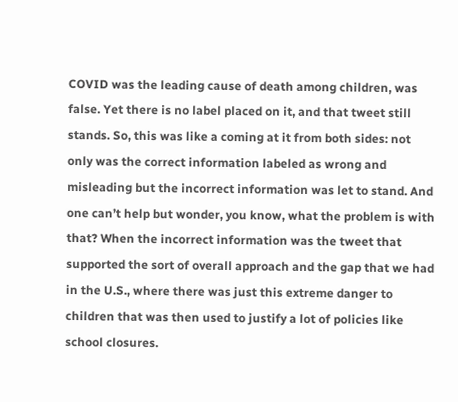COVID was the leading cause of death among children, was false. Yet there is no label placed on it, and that tweet still stands. So, this was like a coming at it from both sides: not only was the correct information labeled as wrong and misleading but the incorrect information was let to stand. And one can’t help but wonder, you know, what the problem is with that? When the incorrect information was the tweet that supported the sort of overall approach and the gap that we had in the U.S., where there was just this extreme danger to children that was then used to justify a lot of policies like school closures.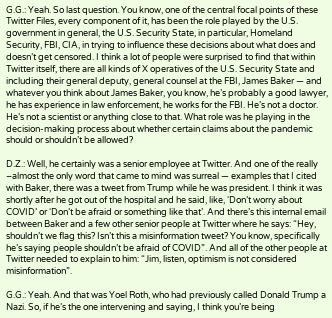G.G.: Yeah. So last question. You know, one of the central focal points of these Twitter Files, every component of it, has been the role played by the U.S. government in general, the U.S. Security State, in particular, Homeland Security, FBI, CIA, in trying to influence these decisions about what does and doesn’t get censored. I think a lot of people were surprised to find that within Twitter itself, there are all kinds of X operatives of the U.S. Security State and including their general deputy, general counsel at the FBI, James Baker — and whatever you think about James Baker, you know, he’s probably a good lawyer, he has experience in law enforcement, he works for the FBI. He’s not a doctor. He’s not a scientist or anything close to that. What role was he playing in the decision-making process about whether certain claims about the pandemic should or shouldn’t be allowed?

D.Z.: Well, he certainly was a senior employee at Twitter. And one of the really –almost the only word that came to mind was surreal — examples that I cited with Baker, there was a tweet from Trump while he was president. I think it was shortly after he got out of the hospital and he said, like, ‘Don’t worry about COVID’ or ‘Don’t be afraid or something like that’. And there’s this internal email between Baker and a few other senior people at Twitter where he says: “Hey, shouldn’t we flag this? Isn’t this a misinformation tweet? You know, specifically he’s saying people shouldn’t be afraid of COVID”. And all of the other people at Twitter needed to explain to him: “Jim, listen, optimism is not considered misinformation”.

G.G.: Yeah. And that was Yoel Roth, who had previously called Donald Trump a Nazi. So, if he’s the one intervening and saying, I think you’re being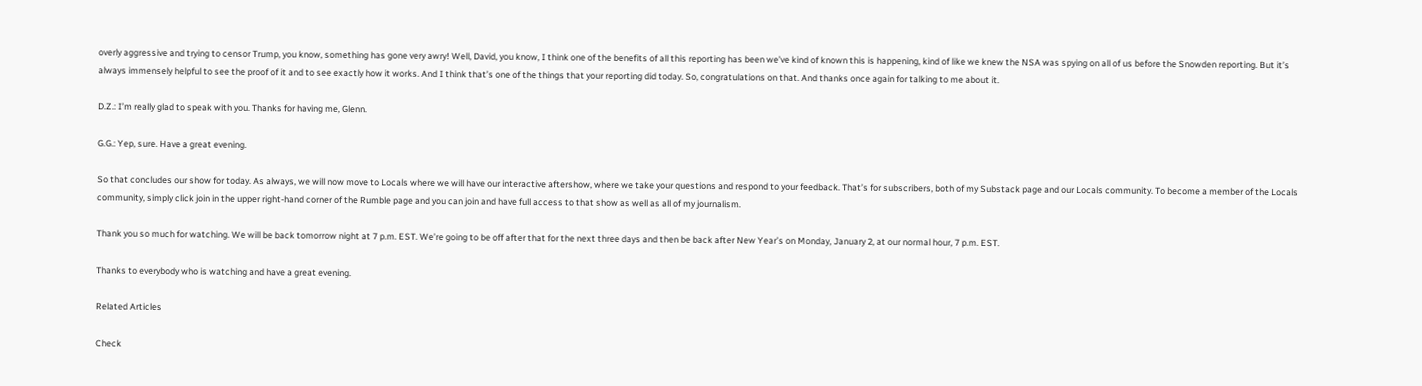overly aggressive and trying to censor Trump, you know, something has gone very awry! Well, David, you know, I think one of the benefits of all this reporting has been we’ve kind of known this is happening, kind of like we knew the NSA was spying on all of us before the Snowden reporting. But it’s always immensely helpful to see the proof of it and to see exactly how it works. And I think that’s one of the things that your reporting did today. So, congratulations on that. And thanks once again for talking to me about it.

D.Z.: I’m really glad to speak with you. Thanks for having me, Glenn.

G.G.: Yep, sure. Have a great evening.

So that concludes our show for today. As always, we will now move to Locals where we will have our interactive aftershow, where we take your questions and respond to your feedback. That’s for subscribers, both of my Substack page and our Locals community. To become a member of the Locals community, simply click join in the upper right-hand corner of the Rumble page and you can join and have full access to that show as well as all of my journalism.

Thank you so much for watching. We will be back tomorrow night at 7 p.m. EST. We’re going to be off after that for the next three days and then be back after New Year’s on Monday, January 2, at our normal hour, 7 p.m. EST.

Thanks to everybody who is watching and have a great evening.

Related Articles

Check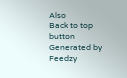Also
Back to top button
Generated by Feedzy